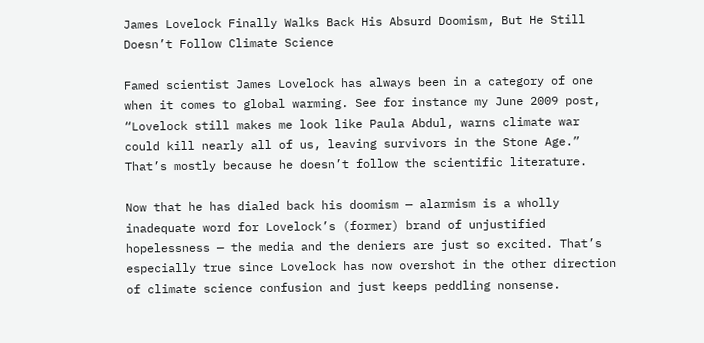James Lovelock Finally Walks Back His Absurd Doomism, But He Still Doesn’t Follow Climate Science

Famed scientist James Lovelock has always been in a category of one when it comes to global warming. See for instance my June 2009 post, “Lovelock still makes me look like Paula Abdul, warns climate war could kill nearly all of us, leaving survivors in the Stone Age.” That’s mostly because he doesn’t follow the scientific literature.

Now that he has dialed back his doomism — alarmism is a wholly inadequate word for Lovelock’s (former) brand of unjustified hopelessness — the media and the deniers are just so excited. That’s especially true since Lovelock has now overshot in the other direction of climate science confusion and just keeps peddling nonsense.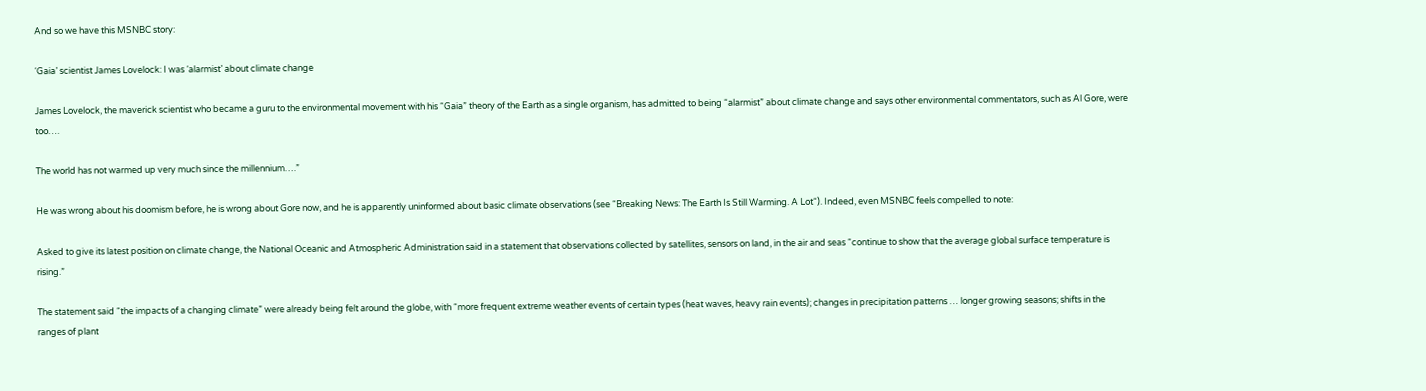And so we have this MSNBC story:

‘Gaia’ scientist James Lovelock: I was ‘alarmist’ about climate change

James Lovelock, the maverick scientist who became a guru to the environmental movement with his “Gaia” theory of the Earth as a single organism, has admitted to being “alarmist” about climate change and says other environmental commentators, such as Al Gore, were too….

The world has not warmed up very much since the millennium….”

He was wrong about his doomism before, he is wrong about Gore now, and he is apparently uninformed about basic climate observations (see “Breaking News: The Earth Is Still Warming. A Lot“). Indeed, even MSNBC feels compelled to note:

Asked to give its latest position on climate change, the National Oceanic and Atmospheric Administration said in a statement that observations collected by satellites, sensors on land, in the air and seas “continue to show that the average global surface temperature is rising.”

The statement said “the impacts of a changing climate” were already being felt around the globe, with “more frequent extreme weather events of certain types (heat waves, heavy rain events); changes in precipitation patterns … longer growing seasons; shifts in the ranges of plant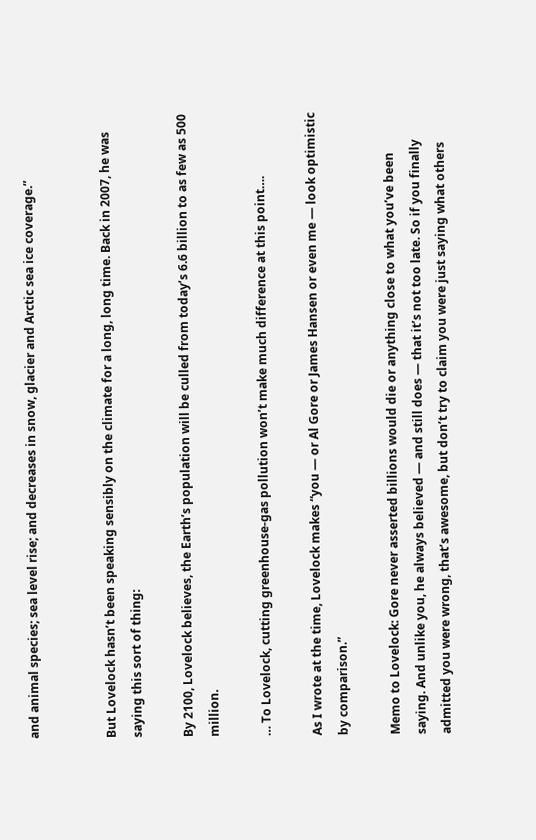and animal species; sea level rise; and decreases in snow, glacier and Arctic sea ice coverage.”


But Lovelock hasn’t been speaking sensibly on the climate for a long, long time. Back in 2007, he was saying this sort of thing:

By 2100, Lovelock believes, the Earth’s population will be culled from today’s 6.6 billion to as few as 500 million.

… To Lovelock, cutting greenhouse-gas pollution won’t make much difference at this point….

As I wrote at the time, Lovelock makes “you — or Al Gore or James Hansen or even me — look optimistic by comparison.”

Memo to Lovelock: Gore never asserted billions would die or anything close to what you’ve been saying. And unlike you, he always believed — and still does — that it’s not too late. So if you finally admitted you were wrong, that’s awesome, but don’t try to claim you were just saying what others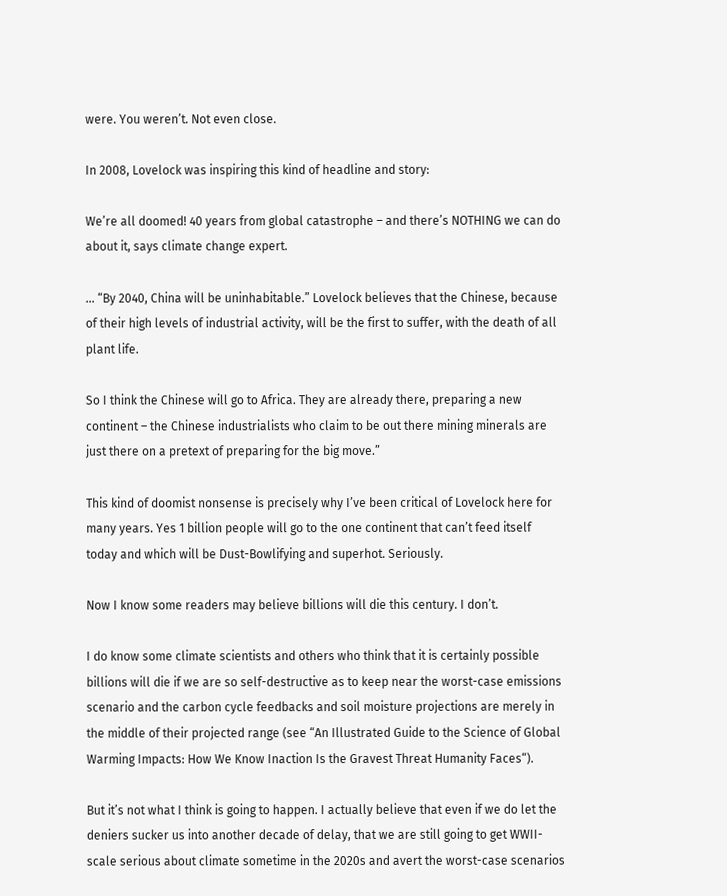were. You weren’t. Not even close.

In 2008, Lovelock was inspiring this kind of headline and story:

We’re all doomed! 40 years from global catastrophe – and there’s NOTHING we can do about it, says climate change expert.

… “By 2040, China will be uninhabitable.” Lovelock believes that the Chinese, because of their high levels of industrial activity, will be the first to suffer, with the death of all plant life.

So I think the Chinese will go to Africa. They are already there, preparing a new continent – the Chinese industrialists who claim to be out there mining minerals are just there on a pretext of preparing for the big move.”

This kind of doomist nonsense is precisely why I’ve been critical of Lovelock here for many years. Yes 1 billion people will go to the one continent that can’t feed itself today and which will be Dust-Bowlifying and superhot. Seriously.

Now I know some readers may believe billions will die this century. I don’t.

I do know some climate scientists and others who think that it is certainly possible billions will die if we are so self-destructive as to keep near the worst-case emissions scenario and the carbon cycle feedbacks and soil moisture projections are merely in the middle of their projected range (see “An Illustrated Guide to the Science of Global Warming Impacts: How We Know Inaction Is the Gravest Threat Humanity Faces“).

But it’s not what I think is going to happen. I actually believe that even if we do let the deniers sucker us into another decade of delay, that we are still going to get WWII-scale serious about climate sometime in the 2020s and avert the worst-case scenarios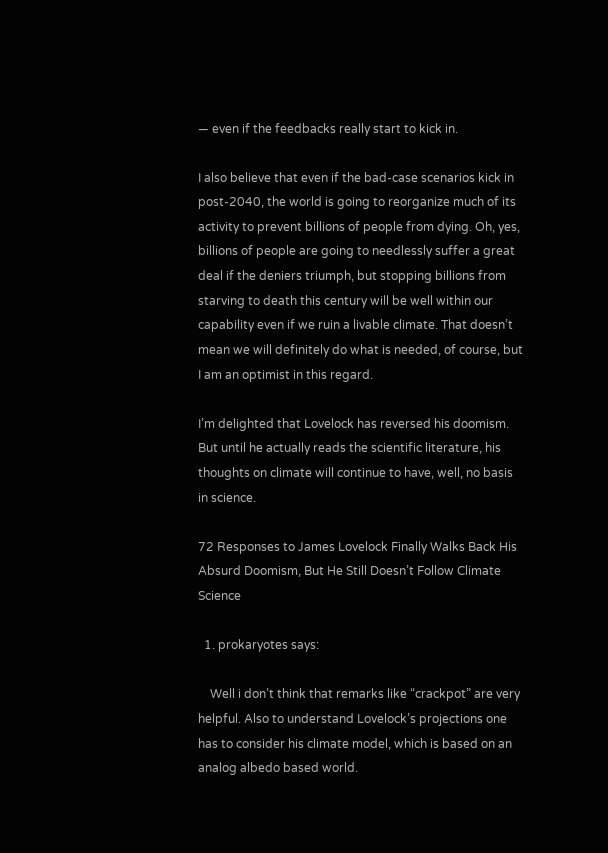— even if the feedbacks really start to kick in.

I also believe that even if the bad-case scenarios kick in post-2040, the world is going to reorganize much of its activity to prevent billions of people from dying. Oh, yes, billions of people are going to needlessly suffer a great deal if the deniers triumph, but stopping billions from starving to death this century will be well within our capability even if we ruin a livable climate. That doesn’t mean we will definitely do what is needed, of course, but I am an optimist in this regard.

I’m delighted that Lovelock has reversed his doomism. But until he actually reads the scientific literature, his thoughts on climate will continue to have, well, no basis in science.

72 Responses to James Lovelock Finally Walks Back His Absurd Doomism, But He Still Doesn’t Follow Climate Science

  1. prokaryotes says:

    Well i don’t think that remarks like “crackpot” are very helpful. Also to understand Lovelock’s projections one has to consider his climate model, which is based on an analog albedo based world.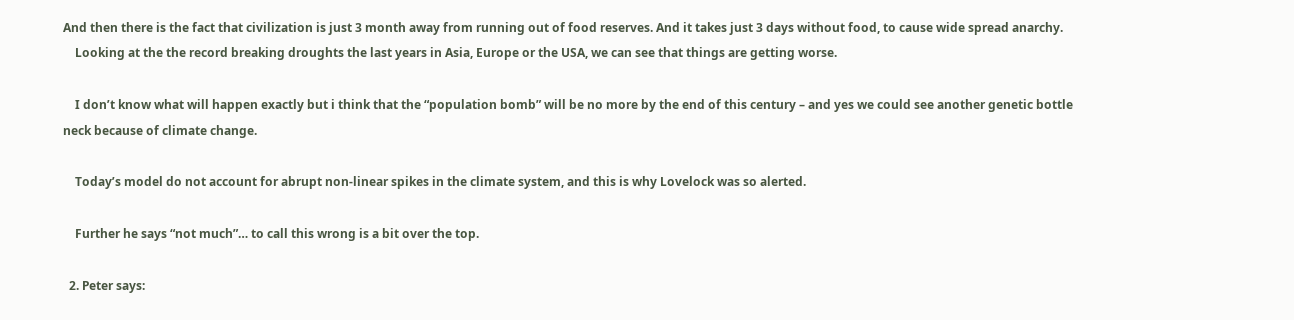And then there is the fact that civilization is just 3 month away from running out of food reserves. And it takes just 3 days without food, to cause wide spread anarchy.
    Looking at the the record breaking droughts the last years in Asia, Europe or the USA, we can see that things are getting worse.

    I don’t know what will happen exactly but i think that the “population bomb” will be no more by the end of this century – and yes we could see another genetic bottle neck because of climate change.

    Today’s model do not account for abrupt non-linear spikes in the climate system, and this is why Lovelock was so alerted.

    Further he says “not much”… to call this wrong is a bit over the top.

  2. Peter says: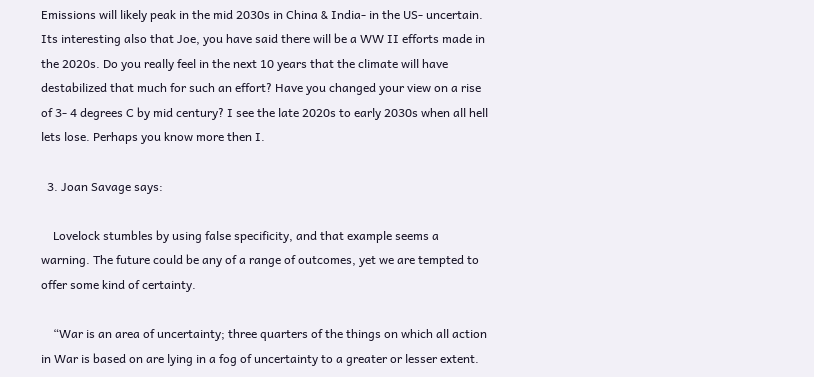Emissions will likely peak in the mid 2030s in China & India- in the US- uncertain. Its interesting also that Joe, you have said there will be a WW II efforts made in the 2020s. Do you really feel in the next 10 years that the climate will have destabilized that much for such an effort? Have you changed your view on a rise of 3- 4 degrees C by mid century? I see the late 2020s to early 2030s when all hell lets lose. Perhaps you know more then I.

  3. Joan Savage says:

    Lovelock stumbles by using false specificity, and that example seems a warning. The future could be any of a range of outcomes, yet we are tempted to offer some kind of certainty.

    “War is an area of uncertainty; three quarters of the things on which all action in War is based on are lying in a fog of uncertainty to a greater or lesser extent.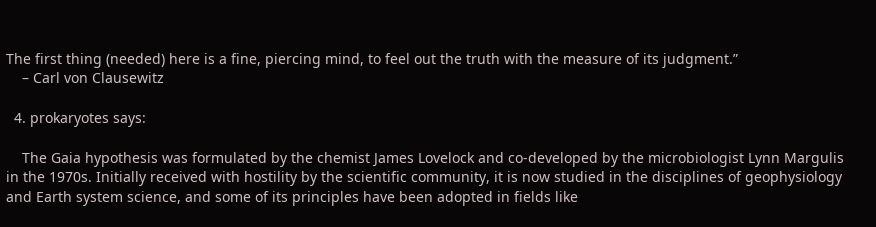The first thing (needed) here is a fine, piercing mind, to feel out the truth with the measure of its judgment.”
    – Carl von Clausewitz

  4. prokaryotes says:

    The Gaia hypothesis was formulated by the chemist James Lovelock and co-developed by the microbiologist Lynn Margulis in the 1970s. Initially received with hostility by the scientific community, it is now studied in the disciplines of geophysiology and Earth system science, and some of its principles have been adopted in fields like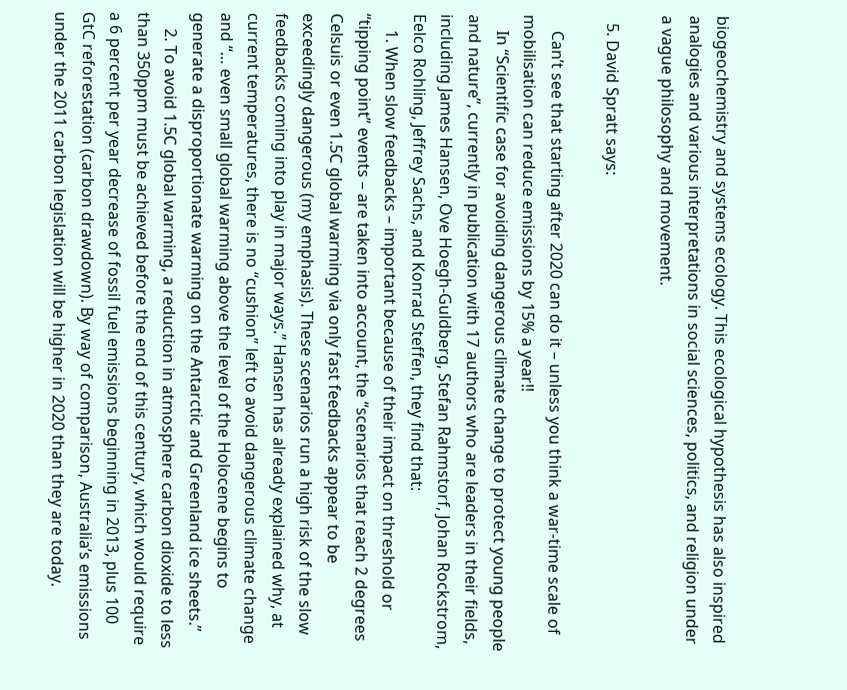biogeochemistry and systems ecology. This ecological hypothesis has also inspired analogies and various interpretations in social sciences, politics, and religion under a vague philosophy and movement.

  5. David Spratt says:

    Can’t see that starting after 2020 can do it – unless you think a war-time scale of mobilisation can reduce emissions by 15% a year!!
    In “Scientific case for avoiding dangerous climate change to protect young people and nature”, currently in publication with 17 authors who are leaders in their fields, including James Hansen, Ove Hoegh-Guldberg, Stefan Rahmstorf, Johan Rockstrom, Eelco Rohling, Jeffrey Sachs, and Konrad Steffen, they find that:
    1. When slow feedbacks – important because of their impact on threshold or “tipping point” events – are taken into account, the “scenarios that reach 2 degrees Celsuis or even 1.5C global warming via only fast feedbacks appear to be exceedingly dangerous (my emphasis). These scenarios run a high risk of the slow feedbacks coming into play in major ways.” Hansen has already explained why, at current temperatures, there is no “cushion” left to avoid dangerous climate change and “… even small global warming above the level of the Holocene begins to generate a disproportionate warming on the Antarctic and Greenland ice sheets.”
    2. To avoid 1.5C global warming, a reduction in atmosphere carbon dioxide to less than 350ppm must be achieved before the end of this century, which would require a 6 percent per year decrease of fossil fuel emissions beginning in 2013, plus 100 GtC reforestation (carbon drawdown). By way of comparison, Australia’s emissions under the 2011 carbon legislation will be higher in 2020 than they are today.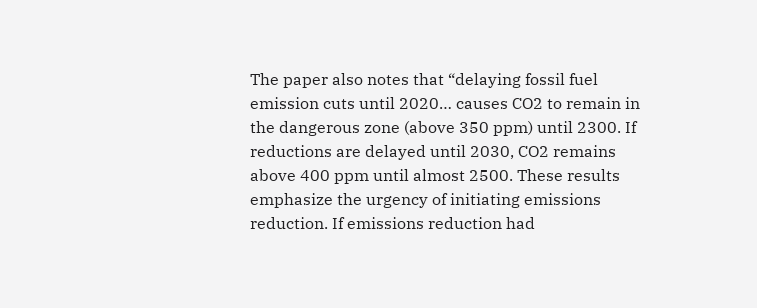The paper also notes that “delaying fossil fuel emission cuts until 2020… causes CO2 to remain in the dangerous zone (above 350 ppm) until 2300. If reductions are delayed until 2030, CO2 remains above 400 ppm until almost 2500. These results emphasize the urgency of initiating emissions reduction. If emissions reduction had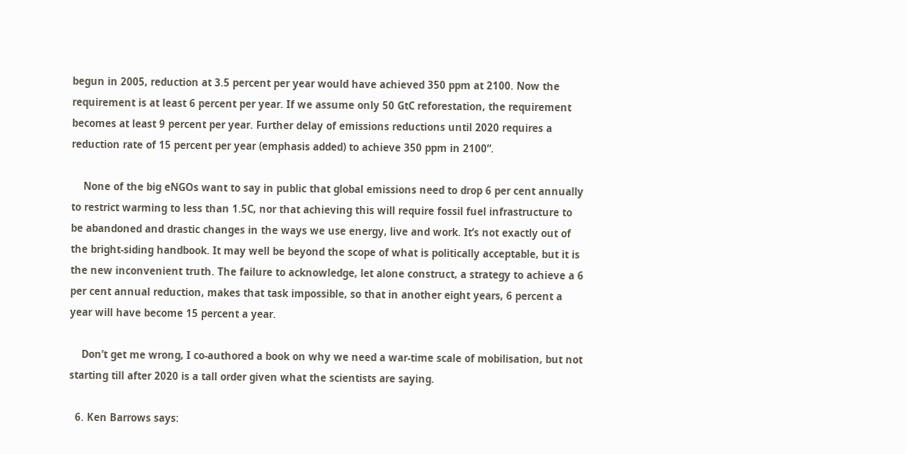begun in 2005, reduction at 3.5 percent per year would have achieved 350 ppm at 2100. Now the requirement is at least 6 percent per year. If we assume only 50 GtC reforestation, the requirement becomes at least 9 percent per year. Further delay of emissions reductions until 2020 requires a reduction rate of 15 percent per year (emphasis added) to achieve 350 ppm in 2100”.

    None of the big eNGOs want to say in public that global emissions need to drop 6 per cent annually to restrict warming to less than 1.5C, nor that achieving this will require fossil fuel infrastructure to be abandoned and drastic changes in the ways we use energy, live and work. It’s not exactly out of the bright-siding handbook. It may well be beyond the scope of what is politically acceptable, but it is the new inconvenient truth. The failure to acknowledge, let alone construct, a strategy to achieve a 6 per cent annual reduction, makes that task impossible, so that in another eight years, 6 percent a year will have become 15 percent a year.

    Don’t get me wrong, I co-authored a book on why we need a war-time scale of mobilisation, but not starting till after 2020 is a tall order given what the scientists are saying.

  6. Ken Barrows says: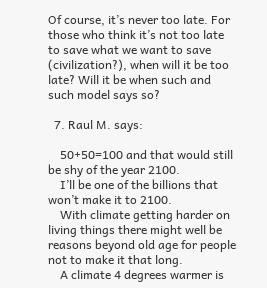Of course, it’s never too late. For those who think it’s not too late to save what we want to save (civilization?), when will it be too late? Will it be when such and such model says so?

  7. Raul M. says:

    50+50=100 and that would still be shy of the year 2100.
    I’ll be one of the billions that won’t make it to 2100.
    With climate getting harder on living things there might well be reasons beyond old age for people not to make it that long.
    A climate 4 degrees warmer is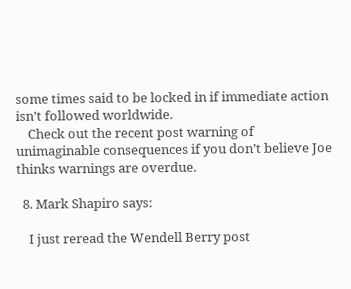some times said to be locked in if immediate action isn’t followed worldwide.
    Check out the recent post warning of unimaginable consequences if you don’t believe Joe thinks warnings are overdue.

  8. Mark Shapiro says:

    I just reread the Wendell Berry post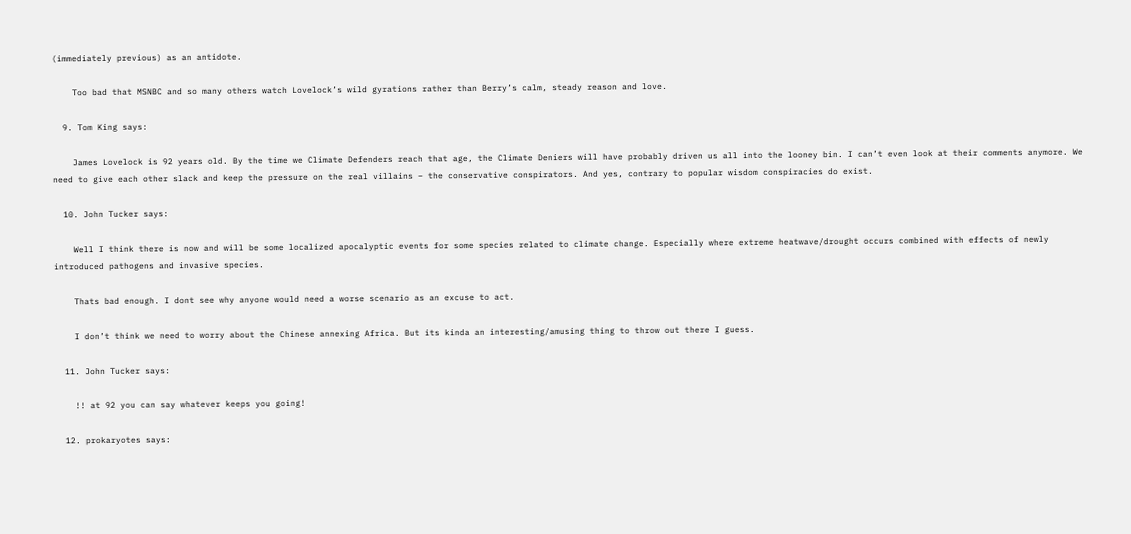(immediately previous) as an antidote.

    Too bad that MSNBC and so many others watch Lovelock’s wild gyrations rather than Berry’s calm, steady reason and love.

  9. Tom King says:

    James Lovelock is 92 years old. By the time we Climate Defenders reach that age, the Climate Deniers will have probably driven us all into the looney bin. I can’t even look at their comments anymore. We need to give each other slack and keep the pressure on the real villains – the conservative conspirators. And yes, contrary to popular wisdom conspiracies do exist.

  10. John Tucker says:

    Well I think there is now and will be some localized apocalyptic events for some species related to climate change. Especially where extreme heatwave/drought occurs combined with effects of newly introduced pathogens and invasive species.

    Thats bad enough. I dont see why anyone would need a worse scenario as an excuse to act.

    I don’t think we need to worry about the Chinese annexing Africa. But its kinda an interesting/amusing thing to throw out there I guess.

  11. John Tucker says:

    !! at 92 you can say whatever keeps you going!

  12. prokaryotes says: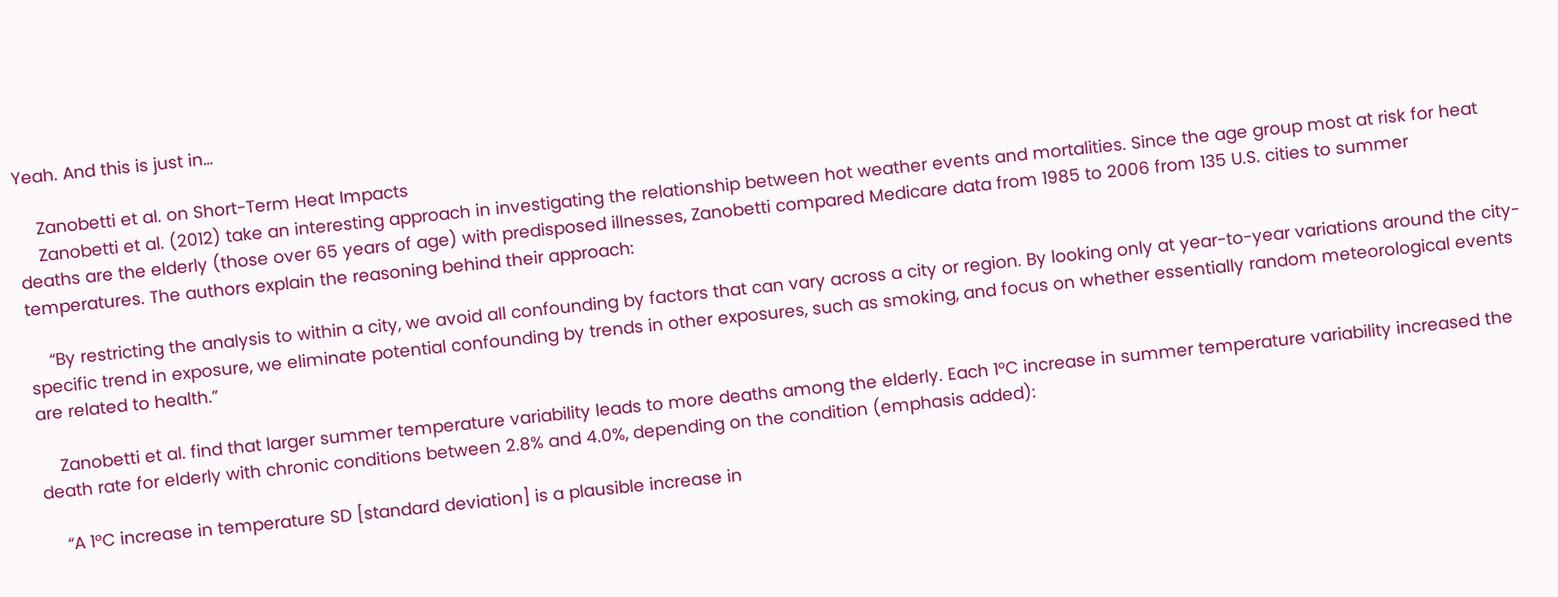Yeah. And this is just in…

    Zanobetti et al. on Short-Term Heat Impacts
    Zanobetti et al. (2012) take an interesting approach in investigating the relationship between hot weather events and mortalities. Since the age group most at risk for heat deaths are the elderly (those over 65 years of age) with predisposed illnesses, Zanobetti compared Medicare data from 1985 to 2006 from 135 U.S. cities to summer temperatures. The authors explain the reasoning behind their approach:

    “By restricting the analysis to within a city, we avoid all confounding by factors that can vary across a city or region. By looking only at year-to-year variations around the city-specific trend in exposure, we eliminate potential confounding by trends in other exposures, such as smoking, and focus on whether essentially random meteorological events are related to health.”

    Zanobetti et al. find that larger summer temperature variability leads to more deaths among the elderly. Each 1°C increase in summer temperature variability increased the death rate for elderly with chronic conditions between 2.8% and 4.0%, depending on the condition (emphasis added):

    “A 1°C increase in temperature SD [standard deviation] is a plausible increase in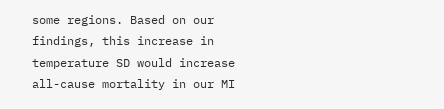some regions. Based on our findings, this increase in temperature SD would increase all-cause mortality in our MI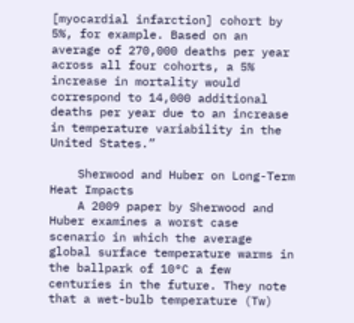[myocardial infarction] cohort by 5%, for example. Based on an average of 270,000 deaths per year across all four cohorts, a 5% increase in mortality would correspond to 14,000 additional deaths per year due to an increase in temperature variability in the United States.”

    Sherwood and Huber on Long-Term Heat Impacts
    A 2009 paper by Sherwood and Huber examines a worst case scenario in which the average global surface temperature warms in the ballpark of 10°C a few centuries in the future. They note that a wet-bulb temperature (Tw)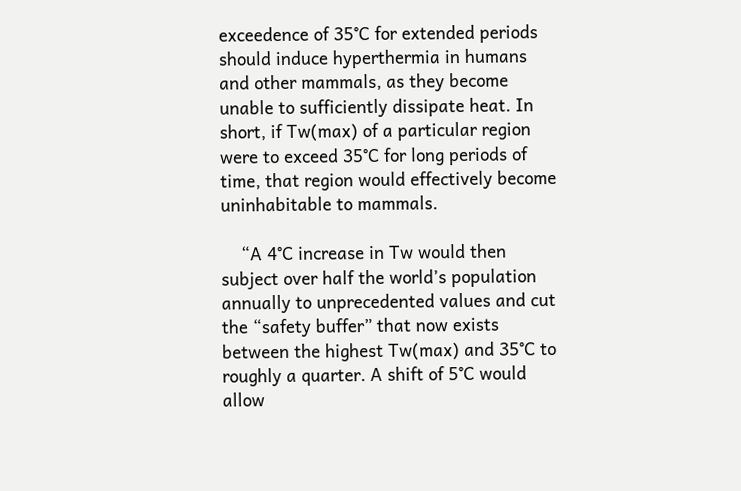exceedence of 35°C for extended periods should induce hyperthermia in humans and other mammals, as they become unable to sufficiently dissipate heat. In short, if Tw(max) of a particular region were to exceed 35°C for long periods of time, that region would effectively become uninhabitable to mammals.

    “A 4°C increase in Tw would then subject over half the world’s population annually to unprecedented values and cut the “safety buffer” that now exists between the highest Tw(max) and 35°C to roughly a quarter. A shift of 5°C would allow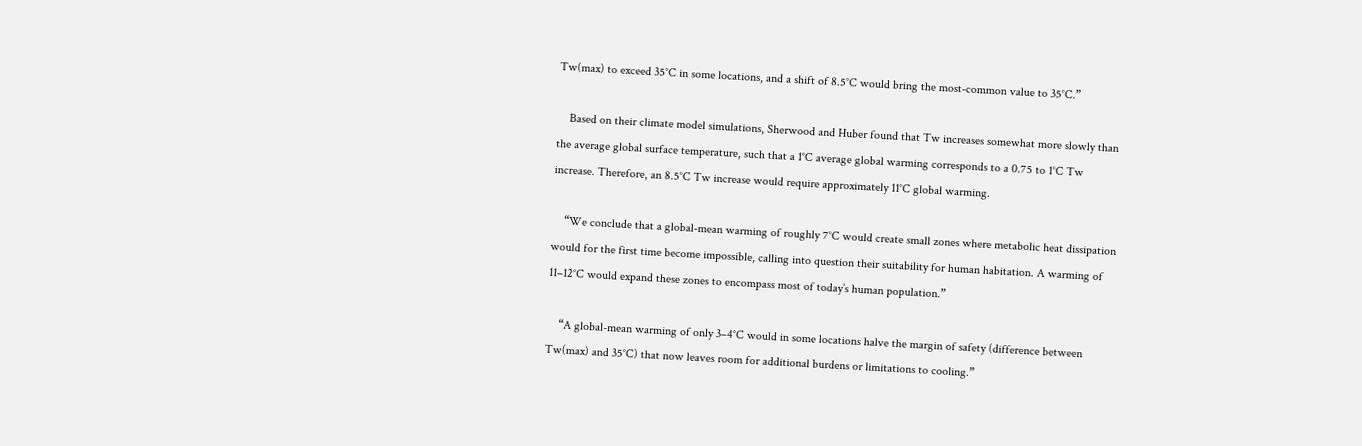Tw(max) to exceed 35°C in some locations, and a shift of 8.5°C would bring the most-common value to 35°C.”

    Based on their climate model simulations, Sherwood and Huber found that Tw increases somewhat more slowly than the average global surface temperature, such that a 1°C average global warming corresponds to a 0.75 to 1°C Tw increase. Therefore, an 8.5°C Tw increase would require approximately 11°C global warming.

    “We conclude that a global-mean warming of roughly 7°C would create small zones where metabolic heat dissipation would for the first time become impossible, calling into question their suitability for human habitation. A warming of 11–12°C would expand these zones to encompass most of today’s human population.”

    “A global-mean warming of only 3–4°C would in some locations halve the margin of safety (difference between Tw(max) and 35°C) that now leaves room for additional burdens or limitations to cooling.”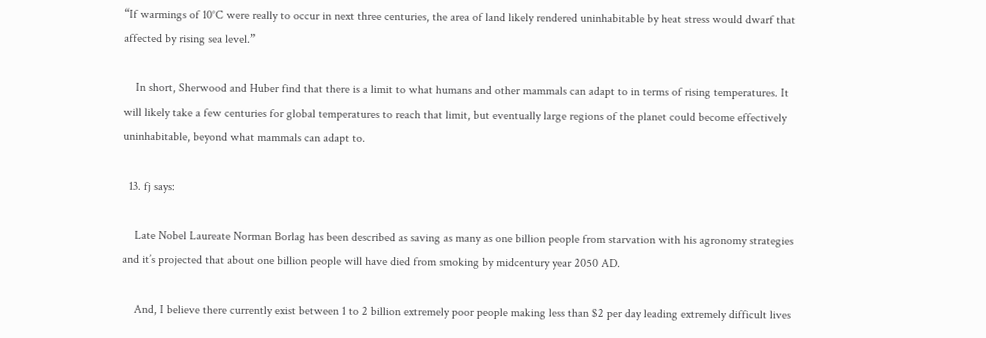“If warmings of 10°C were really to occur in next three centuries, the area of land likely rendered uninhabitable by heat stress would dwarf that affected by rising sea level.”

    In short, Sherwood and Huber find that there is a limit to what humans and other mammals can adapt to in terms of rising temperatures. It will likely take a few centuries for global temperatures to reach that limit, but eventually large regions of the planet could become effectively uninhabitable, beyond what mammals can adapt to.

  13. fj says:

    Late Nobel Laureate Norman Borlag has been described as saving as many as one billion people from starvation with his agronomy strategies and it’s projected that about one billion people will have died from smoking by midcentury year 2050 AD.

    And, I believe there currently exist between 1 to 2 billion extremely poor people making less than $2 per day leading extremely difficult lives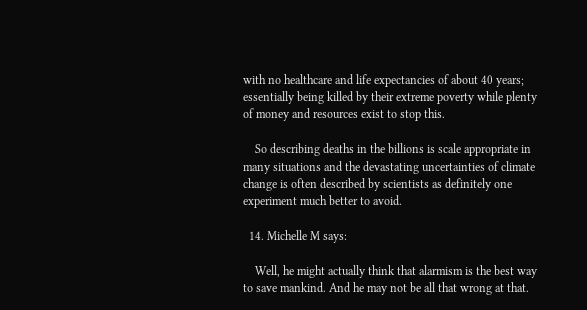with no healthcare and life expectancies of about 40 years; essentially being killed by their extreme poverty while plenty of money and resources exist to stop this.

    So describing deaths in the billions is scale appropriate in many situations and the devastating uncertainties of climate change is often described by scientists as definitely one experiment much better to avoid.

  14. Michelle M says:

    Well, he might actually think that alarmism is the best way to save mankind. And he may not be all that wrong at that.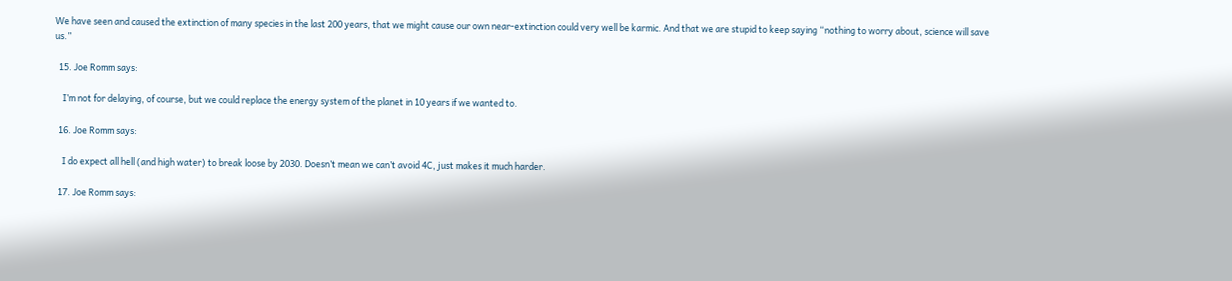We have seen and caused the extinction of many species in the last 200 years, that we might cause our own near-extinction could very well be karmic. And that we are stupid to keep saying “nothing to worry about, science will save us.”

  15. Joe Romm says:

    I’m not for delaying, of course, but we could replace the energy system of the planet in 10 years if we wanted to.

  16. Joe Romm says:

    I do expect all hell (and high water) to break loose by 2030. Doesn’t mean we can’t avoid 4C, just makes it much harder.

  17. Joe Romm says: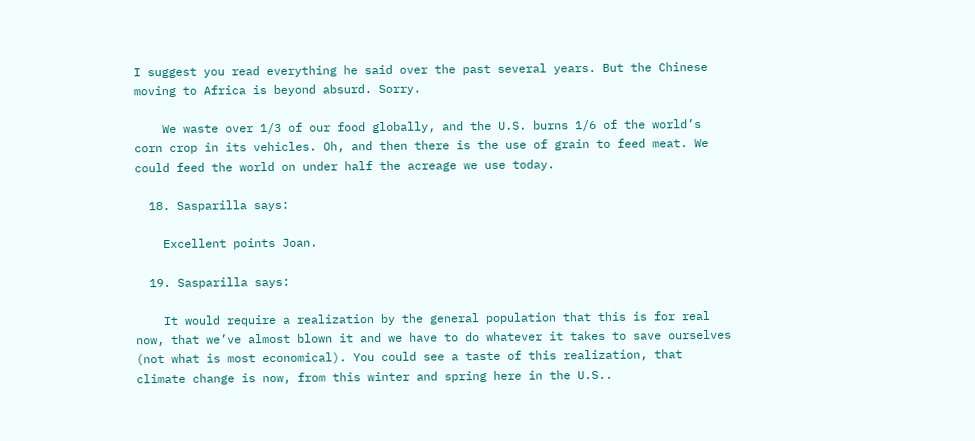I suggest you read everything he said over the past several years. But the Chinese moving to Africa is beyond absurd. Sorry.

    We waste over 1/3 of our food globally, and the U.S. burns 1/6 of the world’s corn crop in its vehicles. Oh, and then there is the use of grain to feed meat. We could feed the world on under half the acreage we use today.

  18. Sasparilla says:

    Excellent points Joan.

  19. Sasparilla says:

    It would require a realization by the general population that this is for real now, that we’ve almost blown it and we have to do whatever it takes to save ourselves (not what is most economical). You could see a taste of this realization, that climate change is now, from this winter and spring here in the U.S..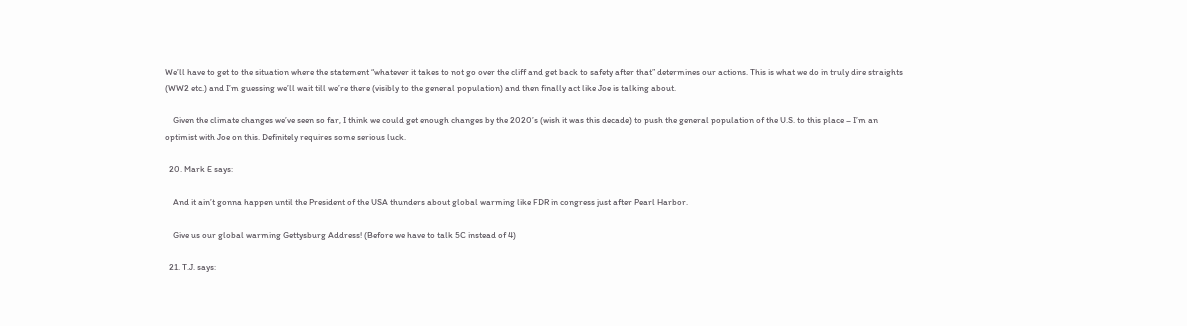We’ll have to get to the situation where the statement “whatever it takes to not go over the cliff and get back to safety after that” determines our actions. This is what we do in truly dire straights (WW2 etc.) and I’m guessing we’ll wait till we’re there (visibly to the general population) and then finally act like Joe is talking about.

    Given the climate changes we’ve seen so far, I think we could get enough changes by the 2020’s (wish it was this decade) to push the general population of the U.S. to this place – I’m an optimist with Joe on this. Definitely requires some serious luck.

  20. Mark E says:

    And it ain’t gonna happen until the President of the USA thunders about global warming like FDR in congress just after Pearl Harbor.

    Give us our global warming Gettysburg Address! (Before we have to talk 5C instead of 4)

  21. T.J. says: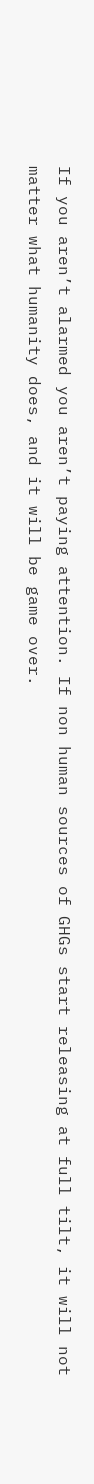If you aren’t alarmed you aren’t paying attention. If non human sources of GHGs start releasing at full tilt, it will not matter what humanity does, and it will be game over.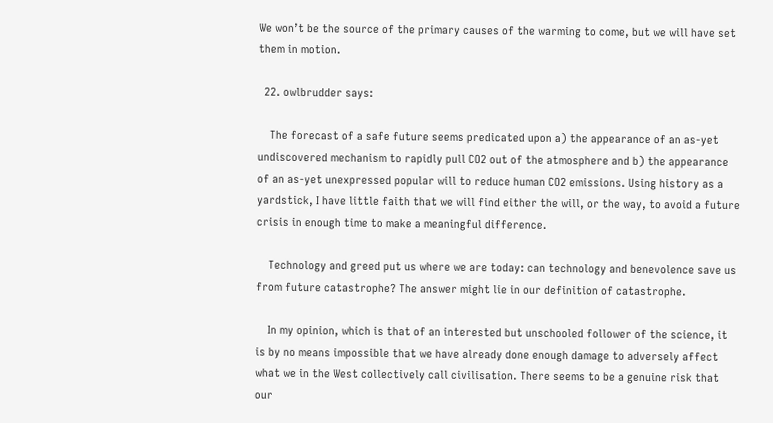We won’t be the source of the primary causes of the warming to come, but we will have set them in motion.

  22. owlbrudder says:

    The forecast of a safe future seems predicated upon a) the appearance of an as-yet undiscovered mechanism to rapidly pull CO2 out of the atmosphere and b) the appearance of an as-yet unexpressed popular will to reduce human CO2 emissions. Using history as a yardstick, I have little faith that we will find either the will, or the way, to avoid a future crisis in enough time to make a meaningful difference.

    Technology and greed put us where we are today: can technology and benevolence save us from future catastrophe? The answer might lie in our definition of catastrophe.

    In my opinion, which is that of an interested but unschooled follower of the science, it is by no means impossible that we have already done enough damage to adversely affect what we in the West collectively call civilisation. There seems to be a genuine risk that our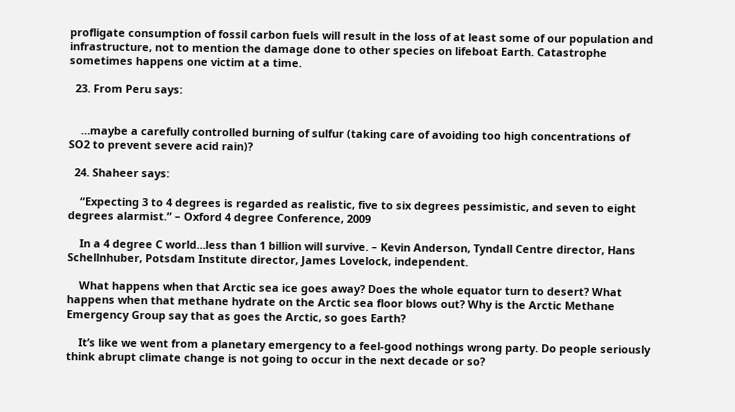profligate consumption of fossil carbon fuels will result in the loss of at least some of our population and infrastructure, not to mention the damage done to other species on lifeboat Earth. Catastrophe sometimes happens one victim at a time.

  23. From Peru says:


    …maybe a carefully controlled burning of sulfur (taking care of avoiding too high concentrations of SO2 to prevent severe acid rain)?

  24. Shaheer says:

    “Expecting 3 to 4 degrees is regarded as realistic, five to six degrees pessimistic, and seven to eight degrees alarmist.” – Oxford 4 degree Conference, 2009

    In a 4 degree C world…less than 1 billion will survive. – Kevin Anderson, Tyndall Centre director, Hans Schellnhuber, Potsdam Institute director, James Lovelock, independent.

    What happens when that Arctic sea ice goes away? Does the whole equator turn to desert? What happens when that methane hydrate on the Arctic sea floor blows out? Why is the Arctic Methane Emergency Group say that as goes the Arctic, so goes Earth?

    It’s like we went from a planetary emergency to a feel-good nothings wrong party. Do people seriously think abrupt climate change is not going to occur in the next decade or so?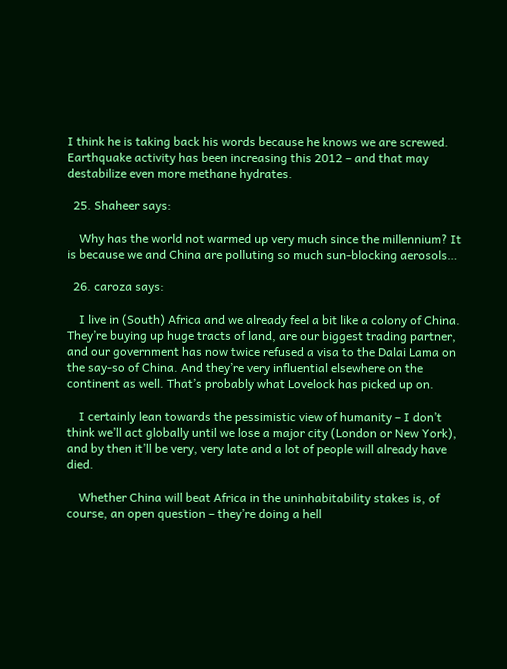I think he is taking back his words because he knows we are screwed. Earthquake activity has been increasing this 2012 – and that may destabilize even more methane hydrates.

  25. Shaheer says:

    Why has the world not warmed up very much since the millennium? It is because we and China are polluting so much sun-blocking aerosols…

  26. caroza says:

    I live in (South) Africa and we already feel a bit like a colony of China. They’re buying up huge tracts of land, are our biggest trading partner, and our government has now twice refused a visa to the Dalai Lama on the say-so of China. And they’re very influential elsewhere on the continent as well. That’s probably what Lovelock has picked up on.

    I certainly lean towards the pessimistic view of humanity – I don’t think we’ll act globally until we lose a major city (London or New York), and by then it’ll be very, very late and a lot of people will already have died.

    Whether China will beat Africa in the uninhabitability stakes is, of course, an open question – they’re doing a hell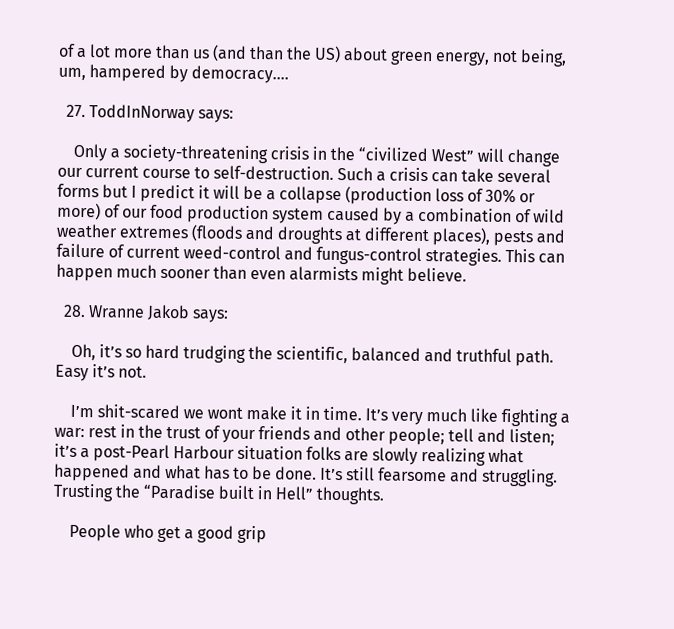of a lot more than us (and than the US) about green energy, not being, um, hampered by democracy….

  27. ToddInNorway says:

    Only a society-threatening crisis in the “civilized West” will change our current course to self-destruction. Such a crisis can take several forms but I predict it will be a collapse (production loss of 30% or more) of our food production system caused by a combination of wild weather extremes (floods and droughts at different places), pests and failure of current weed-control and fungus-control strategies. This can happen much sooner than even alarmists might believe.

  28. Wranne Jakob says:

    Oh, it’s so hard trudging the scientific, balanced and truthful path. Easy it’s not.

    I’m shit-scared we wont make it in time. It’s very much like fighting a war: rest in the trust of your friends and other people; tell and listen; it’s a post-Pearl Harbour situation folks are slowly realizing what happened and what has to be done. It’s still fearsome and struggling. Trusting the “Paradise built in Hell” thoughts.

    People who get a good grip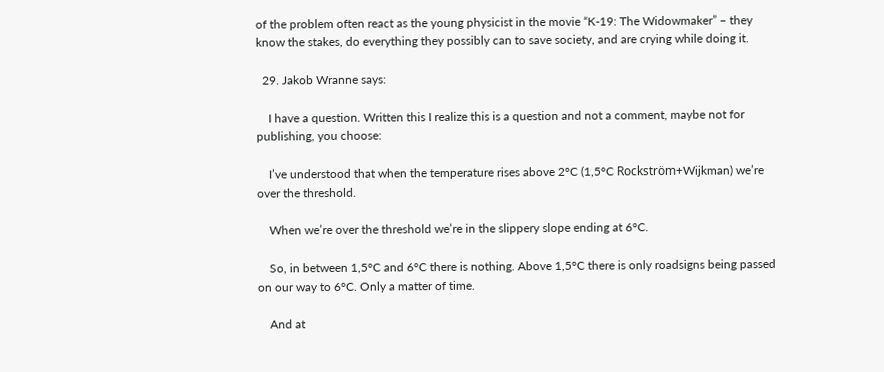of the problem often react as the young physicist in the movie “K-19: The Widowmaker” – they know the stakes, do everything they possibly can to save society, and are crying while doing it.

  29. Jakob Wranne says:

    I have a question. Written this I realize this is a question and not a comment, maybe not for publishing, you choose:

    I’ve understood that when the temperature rises above 2°C (1,5°C Rockström+Wijkman) we’re over the threshold.

    When we’re over the threshold we’re in the slippery slope ending at 6°C.

    So, in between 1,5°C and 6°C there is nothing. Above 1,5°C there is only roadsigns being passed on our way to 6°C. Only a matter of time.

    And at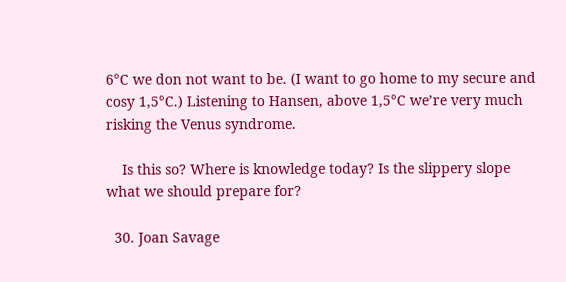6°C we don not want to be. (I want to go home to my secure and cosy 1,5°C.) Listening to Hansen, above 1,5°C we’re very much risking the Venus syndrome.

    Is this so? Where is knowledge today? Is the slippery slope what we should prepare for?

  30. Joan Savage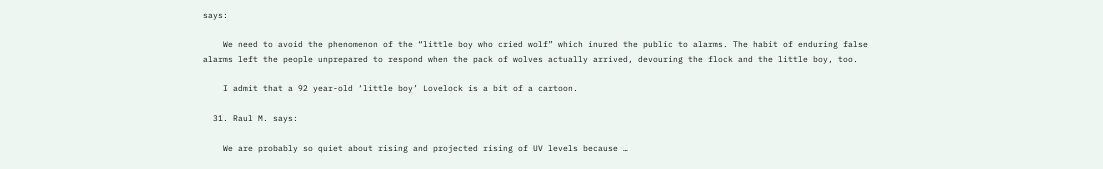says:

    We need to avoid the phenomenon of the “little boy who cried wolf” which inured the public to alarms. The habit of enduring false alarms left the people unprepared to respond when the pack of wolves actually arrived, devouring the flock and the little boy, too.

    I admit that a 92 year-old ‘little boy’ Lovelock is a bit of a cartoon.

  31. Raul M. says:

    We are probably so quiet about rising and projected rising of UV levels because …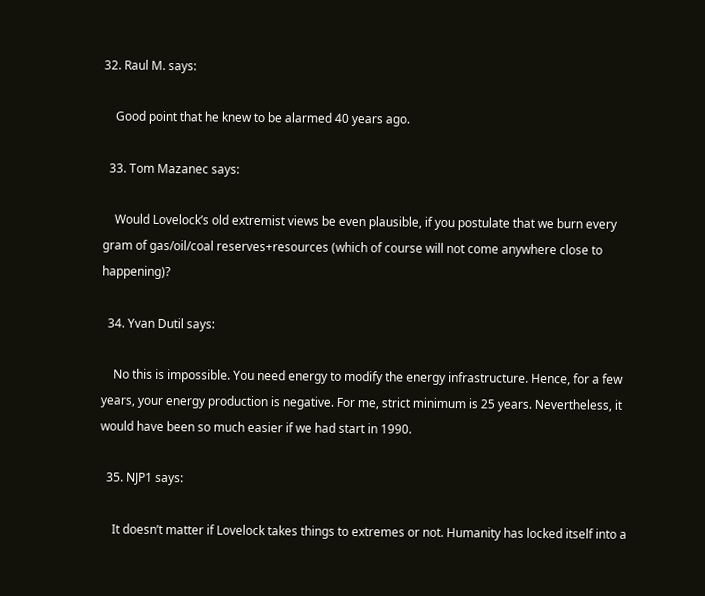32. Raul M. says:

    Good point that he knew to be alarmed 40 years ago.

  33. Tom Mazanec says:

    Would Lovelock’s old extremist views be even plausible, if you postulate that we burn every gram of gas/oil/coal reserves+resources (which of course will not come anywhere close to happening)?

  34. Yvan Dutil says:

    No this is impossible. You need energy to modify the energy infrastructure. Hence, for a few years, your energy production is negative. For me, strict minimum is 25 years. Nevertheless, it would have been so much easier if we had start in 1990.

  35. NJP1 says:

    It doesn’t matter if Lovelock takes things to extremes or not. Humanity has locked itself into a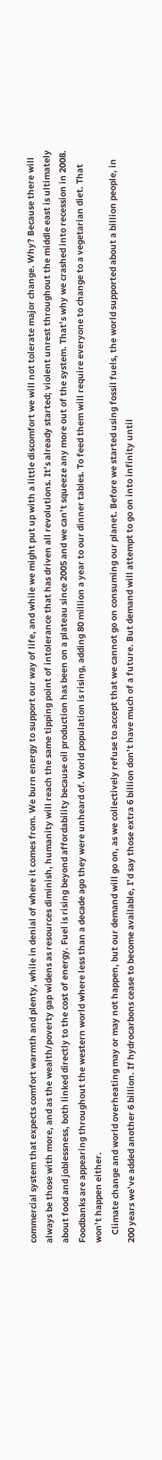commercial system that expects comfort warmth and plenty, while in denial of where it comes from. We burn energy to support our way of life, and while we might put up with a little discomfort we will not tolerate major change. Why? Because there will always be those with more, and as the wealth/poverty gap widens as resources diminish, humanity will reach the same tipping point of intolerance that has driven all revolutions. It’s already started; violent unrest throughout the middle east is ultimately about food and joblessness, both linked directly to the cost of energy. Fuel is rising beyond affordability because oil production has been on a plateau since 2005 and we can’t squeeze any more out of the system. That’s why we crashed into recession in 2008. Foodbanks are appearing throughout the western world where less than a decade ago they were unheard of. World population is rising, adding 80 million a year to our dinner tables. To feed them will require everyone to change to a vegetarian diet. That won’t happen either.
    Climate change and world overheating may or may not happen, but our demand will go on, as we collectively refuse to accept that we cannot go on consuming our planet. Before we started using fossil fuels, the world supported about a billion people, in 200 years we’ve added another 6 billion. If hydrocarbons cease to become available, I’d say those extra 6 billion don’t have much of a future. But demand will attempt to go on into infinity until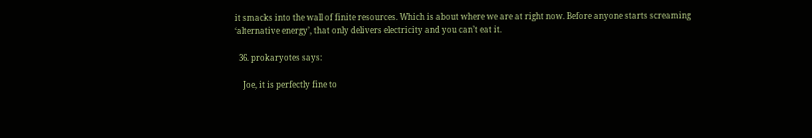it smacks into the wall of finite resources. Which is about where we are at right now. Before anyone starts screaming ‘alternative energy’, that only delivers electricity and you can’t eat it.

  36. prokaryotes says:

    Joe, it is perfectly fine to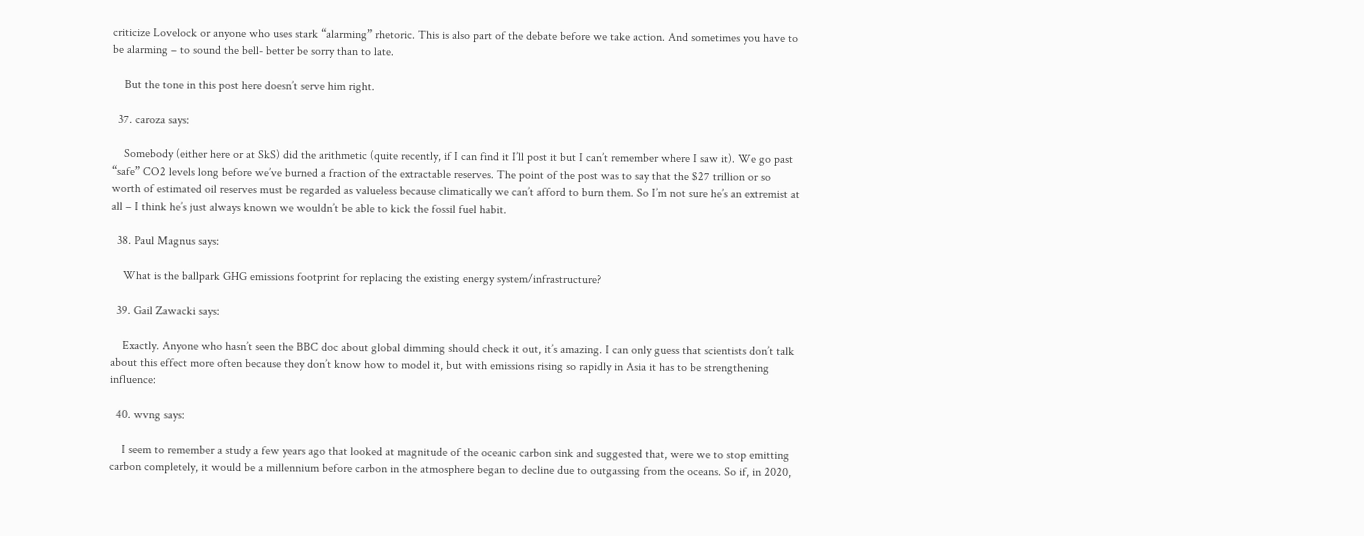criticize Lovelock or anyone who uses stark “alarming” rhetoric. This is also part of the debate before we take action. And sometimes you have to be alarming – to sound the bell- better be sorry than to late.

    But the tone in this post here doesn’t serve him right.

  37. caroza says:

    Somebody (either here or at SkS) did the arithmetic (quite recently, if I can find it I’ll post it but I can’t remember where I saw it). We go past “safe” CO2 levels long before we’ve burned a fraction of the extractable reserves. The point of the post was to say that the $27 trillion or so worth of estimated oil reserves must be regarded as valueless because climatically we can’t afford to burn them. So I’m not sure he’s an extremist at all – I think he’s just always known we wouldn’t be able to kick the fossil fuel habit.

  38. Paul Magnus says:

    What is the ballpark GHG emissions footprint for replacing the existing energy system/infrastructure?

  39. Gail Zawacki says:

    Exactly. Anyone who hasn’t seen the BBC doc about global dimming should check it out, it’s amazing. I can only guess that scientists don’t talk about this effect more often because they don’t know how to model it, but with emissions rising so rapidly in Asia it has to be strengthening influence:

  40. wvng says:

    I seem to remember a study a few years ago that looked at magnitude of the oceanic carbon sink and suggested that, were we to stop emitting carbon completely, it would be a millennium before carbon in the atmosphere began to decline due to outgassing from the oceans. So if, in 2020,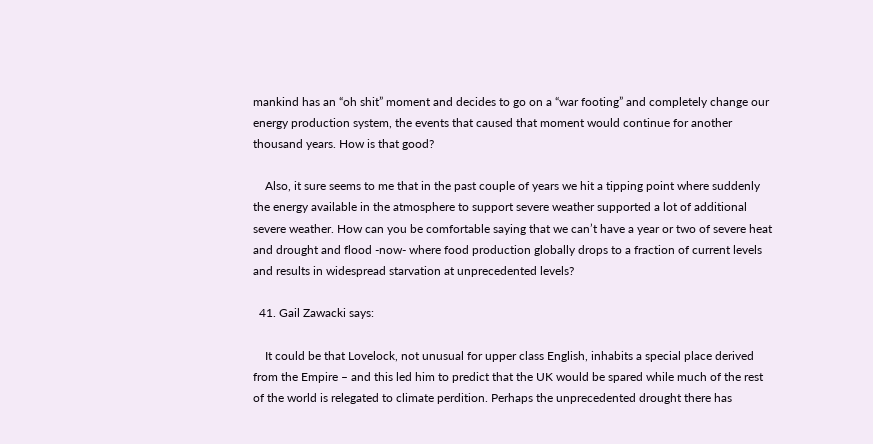mankind has an “oh shit” moment and decides to go on a “war footing” and completely change our energy production system, the events that caused that moment would continue for another thousand years. How is that good?

    Also, it sure seems to me that in the past couple of years we hit a tipping point where suddenly the energy available in the atmosphere to support severe weather supported a lot of additional severe weather. How can you be comfortable saying that we can’t have a year or two of severe heat and drought and flood -now- where food production globally drops to a fraction of current levels and results in widespread starvation at unprecedented levels?

  41. Gail Zawacki says:

    It could be that Lovelock, not unusual for upper class English, inhabits a special place derived from the Empire – and this led him to predict that the UK would be spared while much of the rest of the world is relegated to climate perdition. Perhaps the unprecedented drought there has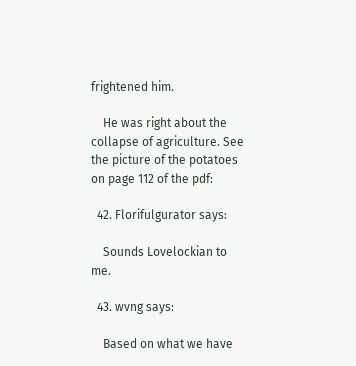frightened him.

    He was right about the collapse of agriculture. See the picture of the potatoes on page 112 of the pdf:

  42. Florifulgurator says:

    Sounds Lovelockian to me.

  43. wvng says:

    Based on what we have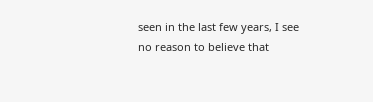seen in the last few years, I see no reason to believe that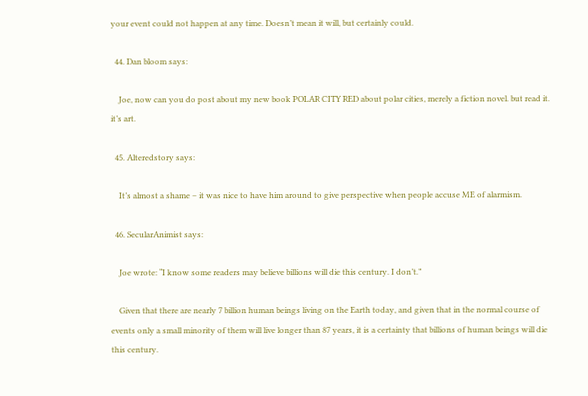your event could not happen at any time. Doesn’t mean it will, but certainly could.

  44. Dan bloom says:

    Joe, now can you do post about my new book POLAR CITY RED about polar cities, merely a fiction novel. but read it. it’s art.

  45. Alteredstory says:

    It’s almost a shame – it was nice to have him around to give perspective when people accuse ME of alarmism.

  46. SecularAnimist says:

    Joe wrote: “I know some readers may believe billions will die this century. I don’t.”

    Given that there are nearly 7 billion human beings living on the Earth today, and given that in the normal course of events only a small minority of them will live longer than 87 years, it is a certainty that billions of human beings will die this century.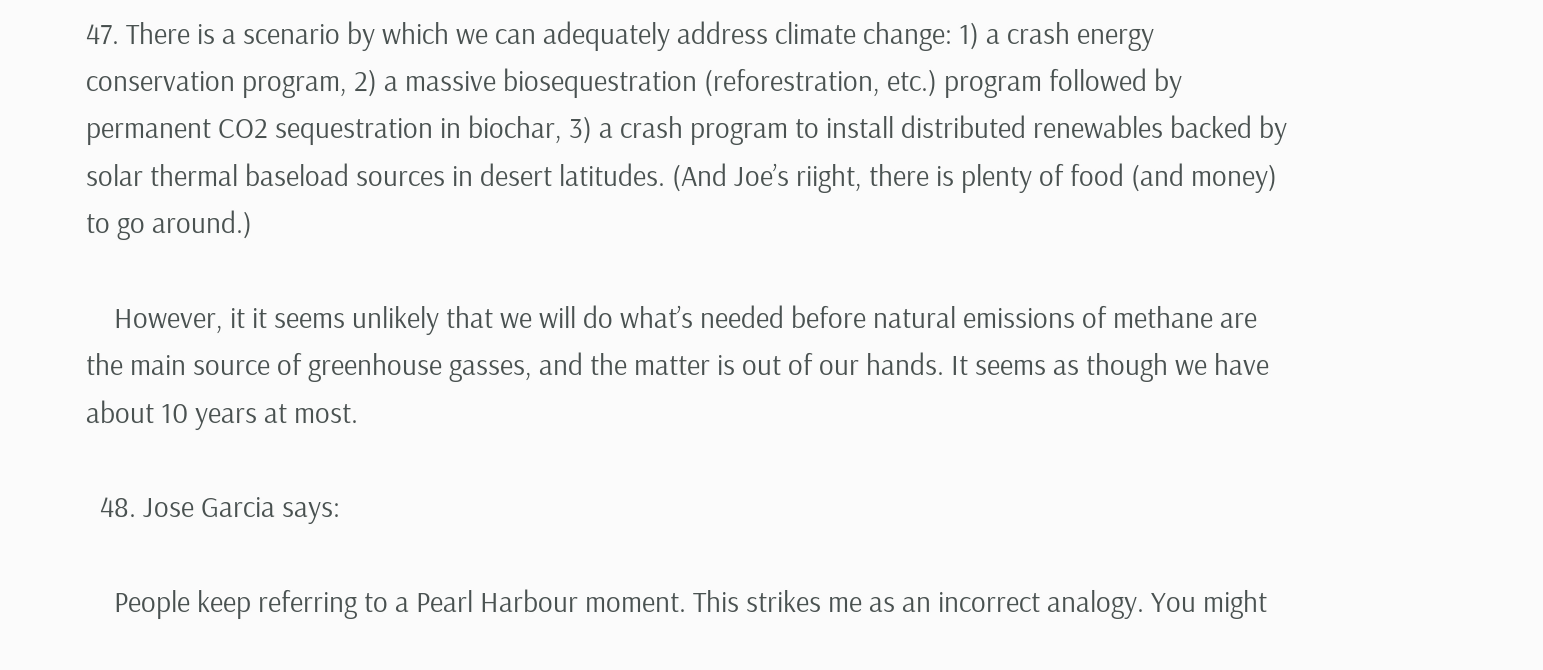47. There is a scenario by which we can adequately address climate change: 1) a crash energy conservation program, 2) a massive biosequestration (reforestration, etc.) program followed by permanent CO2 sequestration in biochar, 3) a crash program to install distributed renewables backed by solar thermal baseload sources in desert latitudes. (And Joe’s riight, there is plenty of food (and money) to go around.)

    However, it it seems unlikely that we will do what’s needed before natural emissions of methane are the main source of greenhouse gasses, and the matter is out of our hands. It seems as though we have about 10 years at most.

  48. Jose Garcia says:

    People keep referring to a Pearl Harbour moment. This strikes me as an incorrect analogy. You might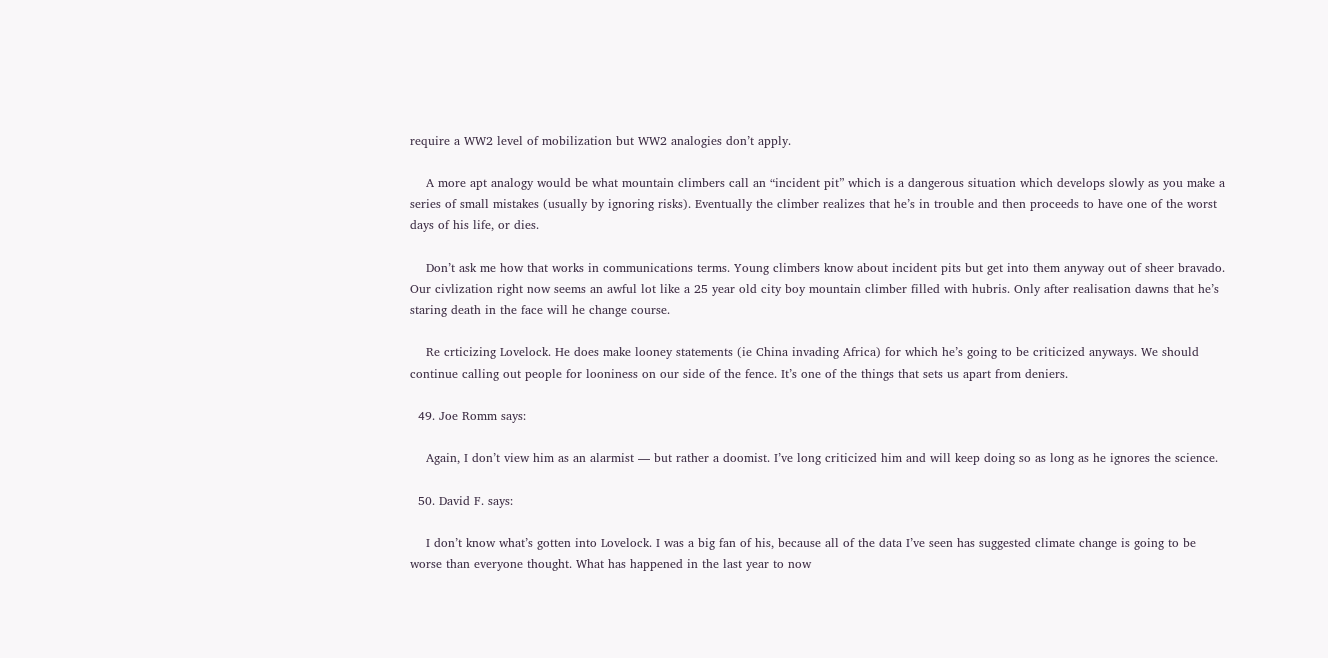require a WW2 level of mobilization but WW2 analogies don’t apply.

    A more apt analogy would be what mountain climbers call an “incident pit” which is a dangerous situation which develops slowly as you make a series of small mistakes (usually by ignoring risks). Eventually the climber realizes that he’s in trouble and then proceeds to have one of the worst days of his life, or dies.

    Don’t ask me how that works in communications terms. Young climbers know about incident pits but get into them anyway out of sheer bravado. Our civlization right now seems an awful lot like a 25 year old city boy mountain climber filled with hubris. Only after realisation dawns that he’s staring death in the face will he change course.

    Re crticizing Lovelock. He does make looney statements (ie China invading Africa) for which he’s going to be criticized anyways. We should continue calling out people for looniness on our side of the fence. It’s one of the things that sets us apart from deniers.

  49. Joe Romm says:

    Again, I don’t view him as an alarmist — but rather a doomist. I’ve long criticized him and will keep doing so as long as he ignores the science.

  50. David F. says:

    I don’t know what’s gotten into Lovelock. I was a big fan of his, because all of the data I’ve seen has suggested climate change is going to be worse than everyone thought. What has happened in the last year to now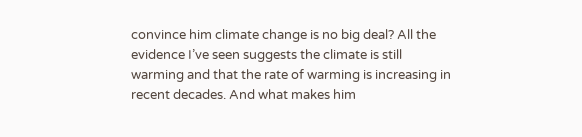convince him climate change is no big deal? All the evidence I’ve seen suggests the climate is still warming and that the rate of warming is increasing in recent decades. And what makes him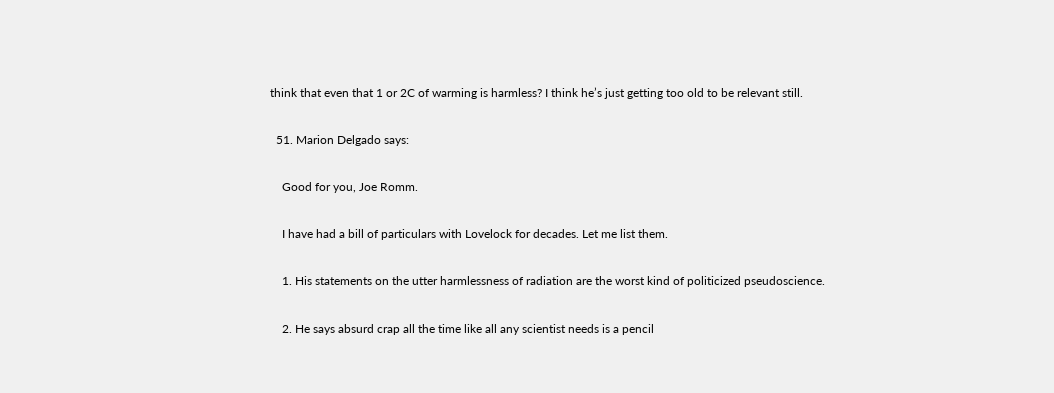think that even that 1 or 2C of warming is harmless? I think he’s just getting too old to be relevant still.

  51. Marion Delgado says:

    Good for you, Joe Romm.

    I have had a bill of particulars with Lovelock for decades. Let me list them.

    1. His statements on the utter harmlessness of radiation are the worst kind of politicized pseudoscience.

    2. He says absurd crap all the time like all any scientist needs is a pencil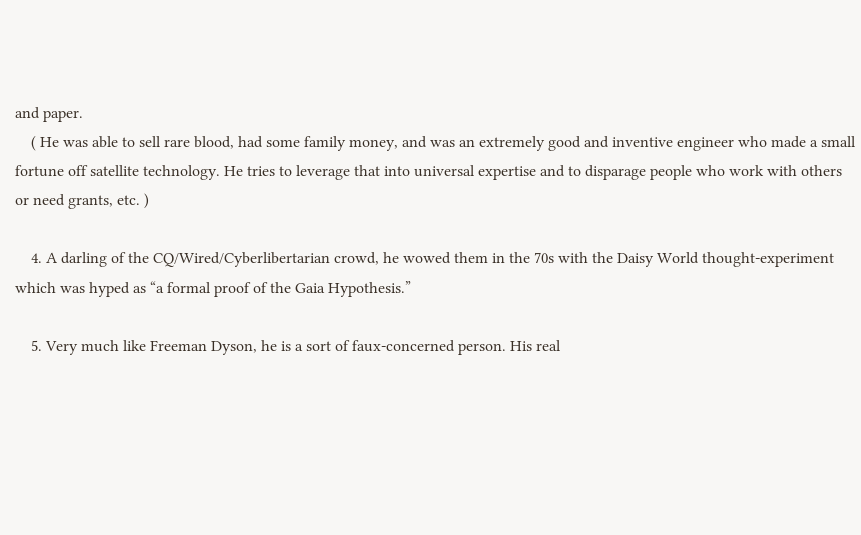and paper.
    ( He was able to sell rare blood, had some family money, and was an extremely good and inventive engineer who made a small fortune off satellite technology. He tries to leverage that into universal expertise and to disparage people who work with others or need grants, etc. )

    4. A darling of the CQ/Wired/Cyberlibertarian crowd, he wowed them in the 70s with the Daisy World thought-experiment which was hyped as “a formal proof of the Gaia Hypothesis.”

    5. Very much like Freeman Dyson, he is a sort of faux-concerned person. His real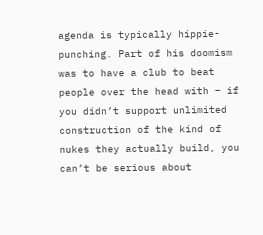agenda is typically hippie-punching. Part of his doomism was to have a club to beat people over the head with – if you didn’t support unlimited construction of the kind of nukes they actually build, you can’t be serious about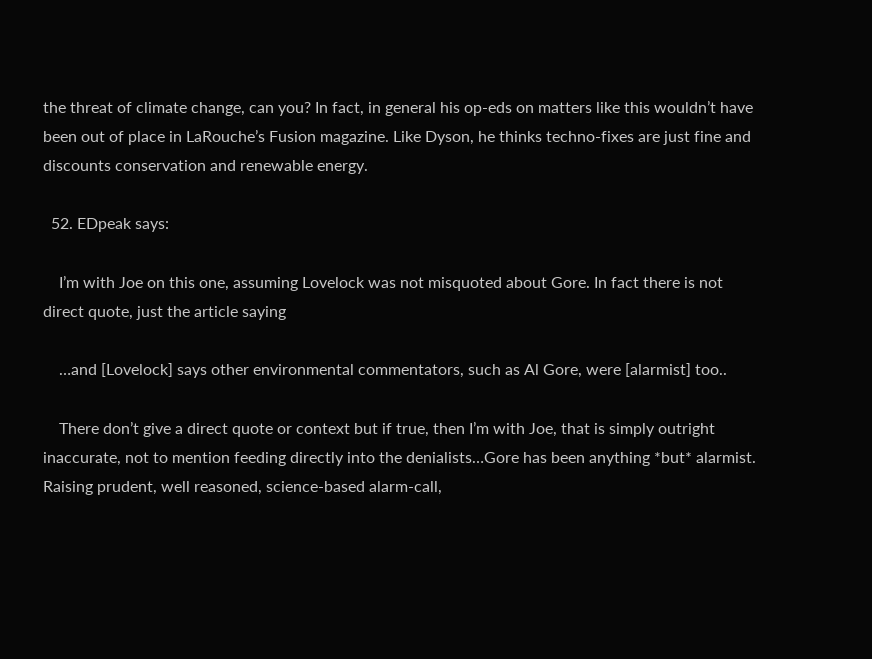the threat of climate change, can you? In fact, in general his op-eds on matters like this wouldn’t have been out of place in LaRouche’s Fusion magazine. Like Dyson, he thinks techno-fixes are just fine and discounts conservation and renewable energy.

  52. EDpeak says:

    I’m with Joe on this one, assuming Lovelock was not misquoted about Gore. In fact there is not direct quote, just the article saying

    …and [Lovelock] says other environmental commentators, such as Al Gore, were [alarmist] too..

    There don’t give a direct quote or context but if true, then I’m with Joe, that is simply outright inaccurate, not to mention feeding directly into the denialists…Gore has been anything *but* alarmist. Raising prudent, well reasoned, science-based alarm-call,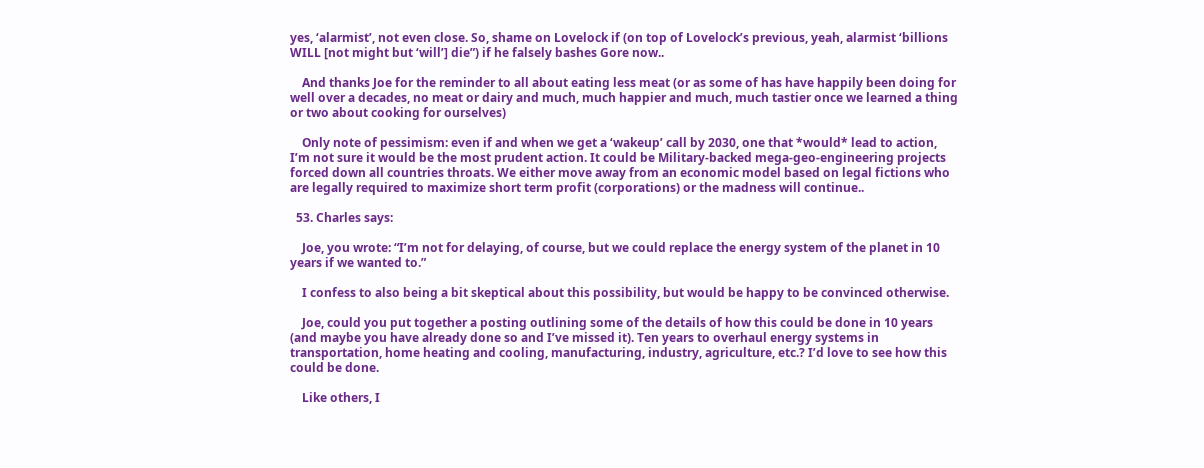yes, ‘alarmist’, not even close. So, shame on Lovelock if (on top of Lovelock’s previous, yeah, alarmist ‘billions WILL [not might but ‘will’] die”) if he falsely bashes Gore now..

    And thanks Joe for the reminder to all about eating less meat (or as some of has have happily been doing for well over a decades, no meat or dairy and much, much happier and much, much tastier once we learned a thing or two about cooking for ourselves)

    Only note of pessimism: even if and when we get a ‘wakeup’ call by 2030, one that *would* lead to action, I’m not sure it would be the most prudent action. It could be Military-backed mega-geo-engineering projects forced down all countries throats. We either move away from an economic model based on legal fictions who are legally required to maximize short term profit (corporations) or the madness will continue..

  53. Charles says:

    Joe, you wrote: “I’m not for delaying, of course, but we could replace the energy system of the planet in 10 years if we wanted to.”

    I confess to also being a bit skeptical about this possibility, but would be happy to be convinced otherwise.

    Joe, could you put together a posting outlining some of the details of how this could be done in 10 years (and maybe you have already done so and I’ve missed it). Ten years to overhaul energy systems in transportation, home heating and cooling, manufacturing, industry, agriculture, etc.? I’d love to see how this could be done.

    Like others, I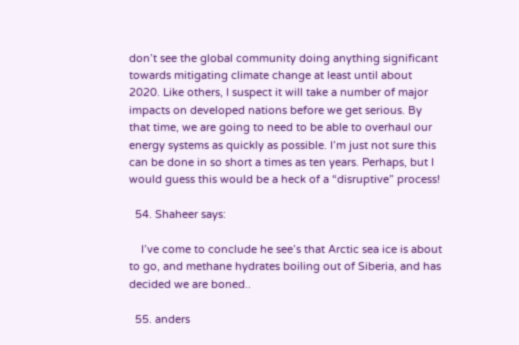don’t see the global community doing anything significant towards mitigating climate change at least until about 2020. Like others, I suspect it will take a number of major impacts on developed nations before we get serious. By that time, we are going to need to be able to overhaul our energy systems as quickly as possible. I’m just not sure this can be done in so short a times as ten years. Perhaps, but I would guess this would be a heck of a “disruptive” process!

  54. Shaheer says:

    I’ve come to conclude he see’s that Arctic sea ice is about to go, and methane hydrates boiling out of Siberia, and has decided we are boned..

  55. anders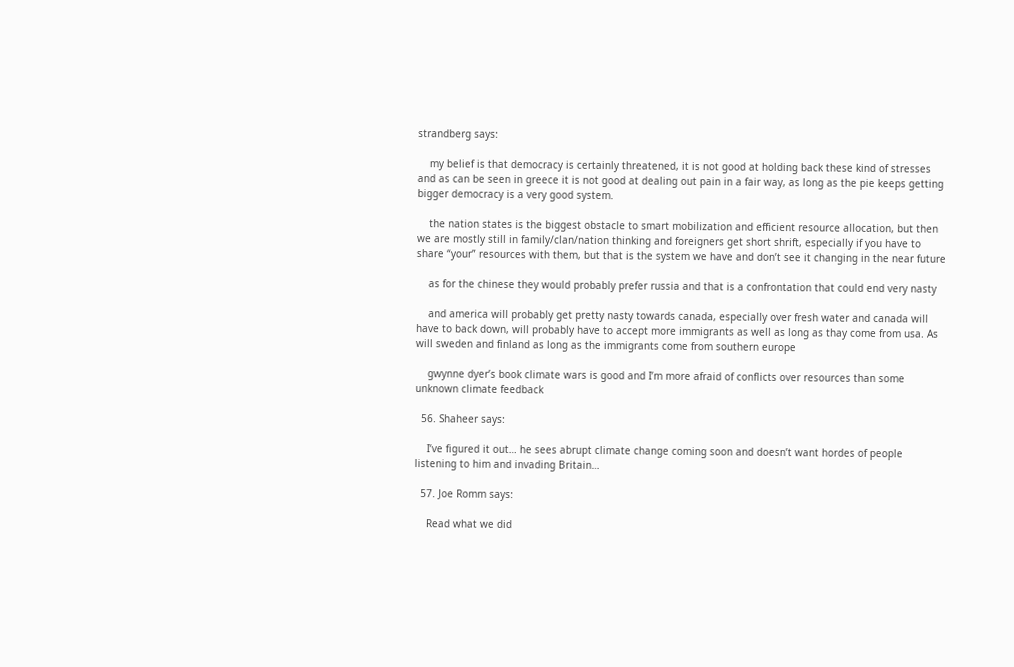strandberg says:

    my belief is that democracy is certainly threatened, it is not good at holding back these kind of stresses and as can be seen in greece it is not good at dealing out pain in a fair way, as long as the pie keeps getting bigger democracy is a very good system.

    the nation states is the biggest obstacle to smart mobilization and efficient resource allocation, but then we are mostly still in family/clan/nation thinking and foreigners get short shrift, especially if you have to share “your” resources with them, but that is the system we have and don’t see it changing in the near future

    as for the chinese they would probably prefer russia and that is a confrontation that could end very nasty

    and america will probably get pretty nasty towards canada, especially over fresh water and canada will have to back down, will probably have to accept more immigrants as well as long as thay come from usa. As will sweden and finland as long as the immigrants come from southern europe

    gwynne dyer’s book climate wars is good and I’m more afraid of conflicts over resources than some unknown climate feedback

  56. Shaheer says:

    I’ve figured it out… he sees abrupt climate change coming soon and doesn’t want hordes of people listening to him and invading Britain…

  57. Joe Romm says:

    Read what we did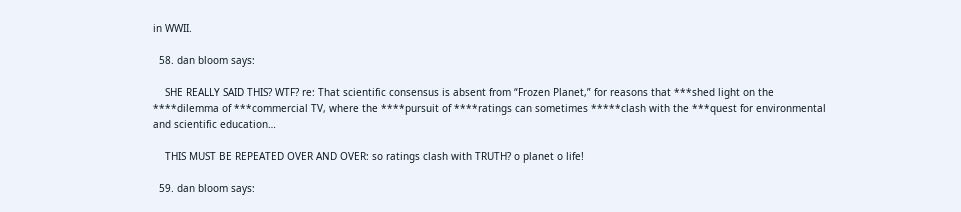in WWII.

  58. dan bloom says:

    SHE REALLY SAID THIS? WTF? re: That scientific consensus is absent from “Frozen Planet,” for reasons that ***shed light on the ****dilemma of ***commercial TV, where the ****pursuit of ****ratings can sometimes *****clash with the ***quest for environmental and scientific education…

    THIS MUST BE REPEATED OVER AND OVER: so ratings clash with TRUTH? o planet o life!

  59. dan bloom says: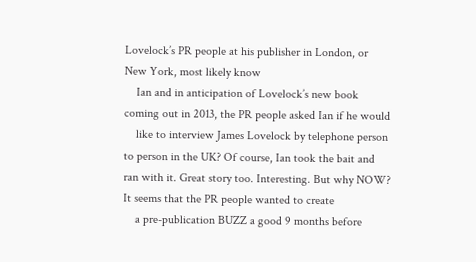Lovelock’s PR people at his publisher in London, or New York, most likely know
    Ian and in anticipation of Lovelock’s new book coming out in 2013, the PR people asked Ian if he would
    like to interview James Lovelock by telephone person to person in the UK? Of course, Ian took the bait and ran with it. Great story too. Interesting. But why NOW? It seems that the PR people wanted to create
    a pre-publication BUZZ a good 9 months before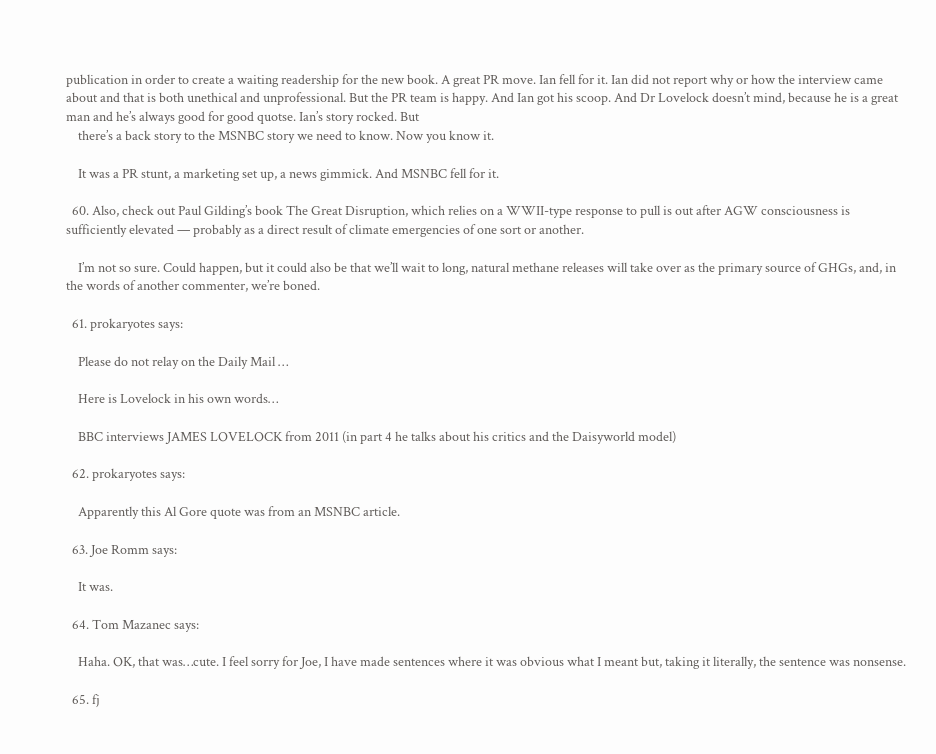publication in order to create a waiting readership for the new book. A great PR move. Ian fell for it. Ian did not report why or how the interview came about and that is both unethical and unprofessional. But the PR team is happy. And Ian got his scoop. And Dr Lovelock doesn’t mind, because he is a great man and he’s always good for good quotse. Ian’s story rocked. But
    there’s a back story to the MSNBC story we need to know. Now you know it.

    It was a PR stunt, a marketing set up, a news gimmick. And MSNBC fell for it.

  60. Also, check out Paul Gilding’s book The Great Disruption, which relies on a WWII-type response to pull is out after AGW consciousness is sufficiently elevated — probably as a direct result of climate emergencies of one sort or another.

    I’m not so sure. Could happen, but it could also be that we’ll wait to long, natural methane releases will take over as the primary source of GHGs, and, in the words of another commenter, we’re boned.

  61. prokaryotes says:

    Please do not relay on the Daily Mail …

    Here is Lovelock in his own words…

    BBC interviews JAMES LOVELOCK from 2011 (in part 4 he talks about his critics and the Daisyworld model)

  62. prokaryotes says:

    Apparently this Al Gore quote was from an MSNBC article.

  63. Joe Romm says:

    It was.

  64. Tom Mazanec says:

    Haha. OK, that was…cute. I feel sorry for Joe, I have made sentences where it was obvious what I meant but, taking it literally, the sentence was nonsense.

  65. fj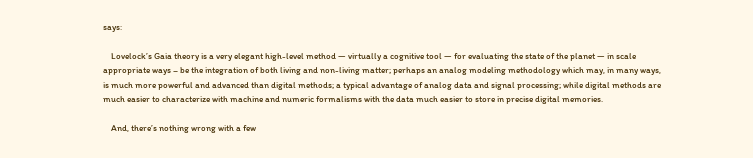says:

    Lovelock’s Gaia theory is a very elegant high-level method — virtually a cognitive tool — for evaluating the state of the planet — in scale appropriate ways – be the integration of both living and non-living matter; perhaps an analog modeling methodology which may, in many ways, is much more powerful and advanced than digital methods; a typical advantage of analog data and signal processing; while digital methods are much easier to characterize with machine and numeric formalisms with the data much easier to store in precise digital memories.

    And, there’s nothing wrong with a few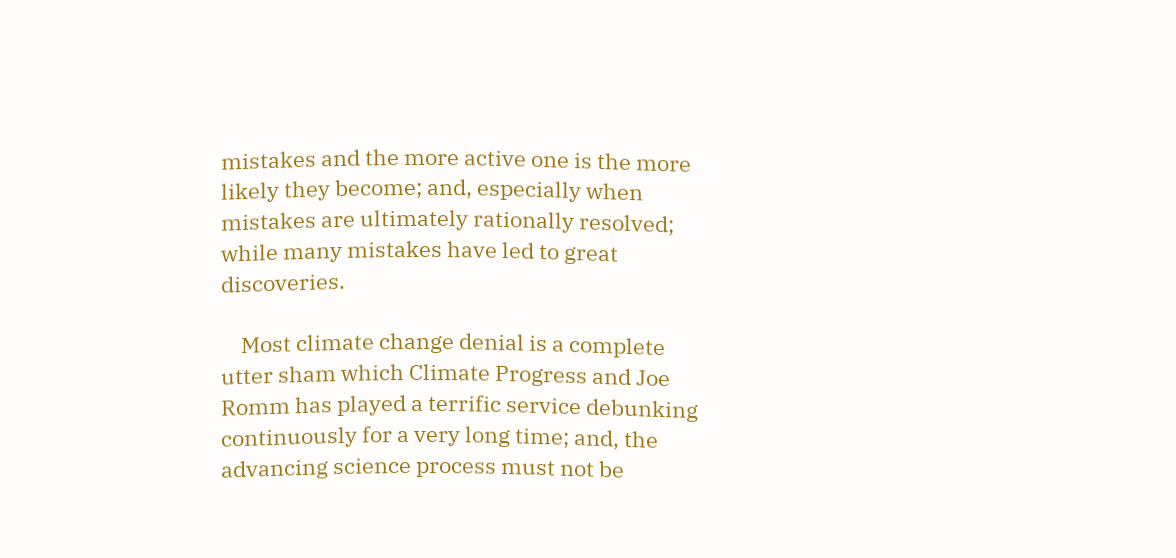mistakes and the more active one is the more likely they become; and, especially when mistakes are ultimately rationally resolved; while many mistakes have led to great discoveries.

    Most climate change denial is a complete utter sham which Climate Progress and Joe Romm has played a terrific service debunking continuously for a very long time; and, the advancing science process must not be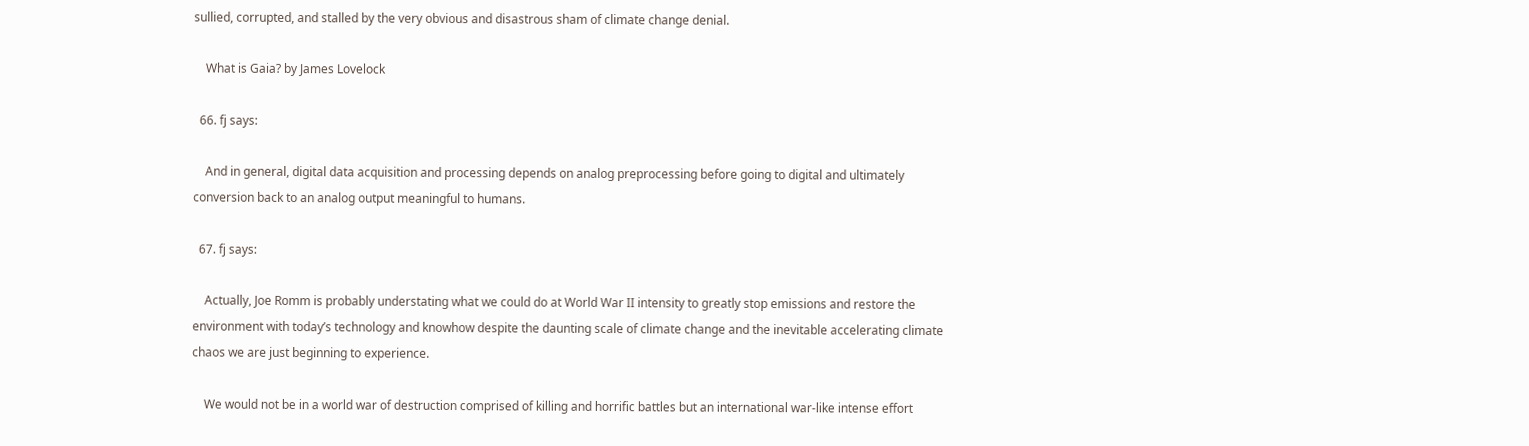sullied, corrupted, and stalled by the very obvious and disastrous sham of climate change denial.

    What is Gaia? by James Lovelock

  66. fj says:

    And in general, digital data acquisition and processing depends on analog preprocessing before going to digital and ultimately conversion back to an analog output meaningful to humans.

  67. fj says:

    Actually, Joe Romm is probably understating what we could do at World War II intensity to greatly stop emissions and restore the environment with today’s technology and knowhow despite the daunting scale of climate change and the inevitable accelerating climate chaos we are just beginning to experience.

    We would not be in a world war of destruction comprised of killing and horrific battles but an international war-like intense effort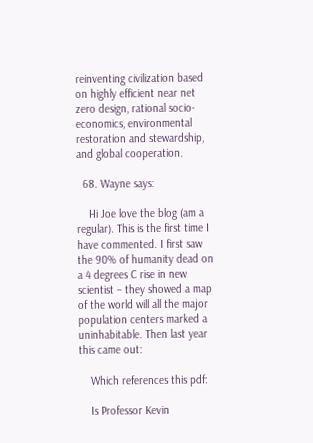reinventing civilization based on highly efficient near net zero design, rational socio-economics, environmental restoration and stewardship, and global cooperation.

  68. Wayne says:

    Hi Joe love the blog (am a regular). This is the first time I have commented. I first saw the 90% of humanity dead on a 4 degrees C rise in new scientist – they showed a map of the world will all the major population centers marked a uninhabitable. Then last year this came out:

    Which references this pdf:

    Is Professor Kevin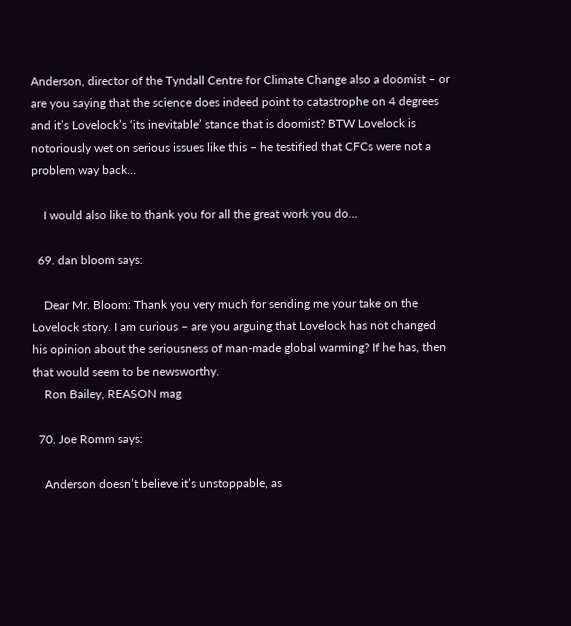Anderson, director of the Tyndall Centre for Climate Change also a doomist – or are you saying that the science does indeed point to catastrophe on 4 degrees and it’s Lovelock’s ‘its inevitable’ stance that is doomist? BTW Lovelock is notoriously wet on serious issues like this – he testified that CFCs were not a problem way back…

    I would also like to thank you for all the great work you do…

  69. dan bloom says:

    Dear Mr. Bloom: Thank you very much for sending me your take on the Lovelock story. I am curious – are you arguing that Lovelock has not changed his opinion about the seriousness of man-made global warming? If he has, then that would seem to be newsworthy.
    Ron Bailey, REASON mag

  70. Joe Romm says:

    Anderson doesn’t believe it’s unstoppable, as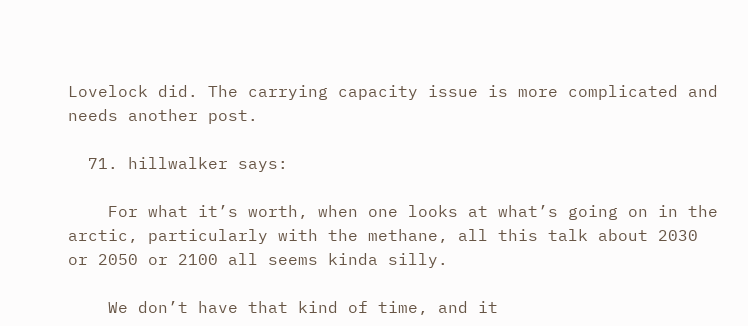Lovelock did. The carrying capacity issue is more complicated and needs another post.

  71. hillwalker says:

    For what it’s worth, when one looks at what’s going on in the arctic, particularly with the methane, all this talk about 2030 or 2050 or 2100 all seems kinda silly.

    We don’t have that kind of time, and it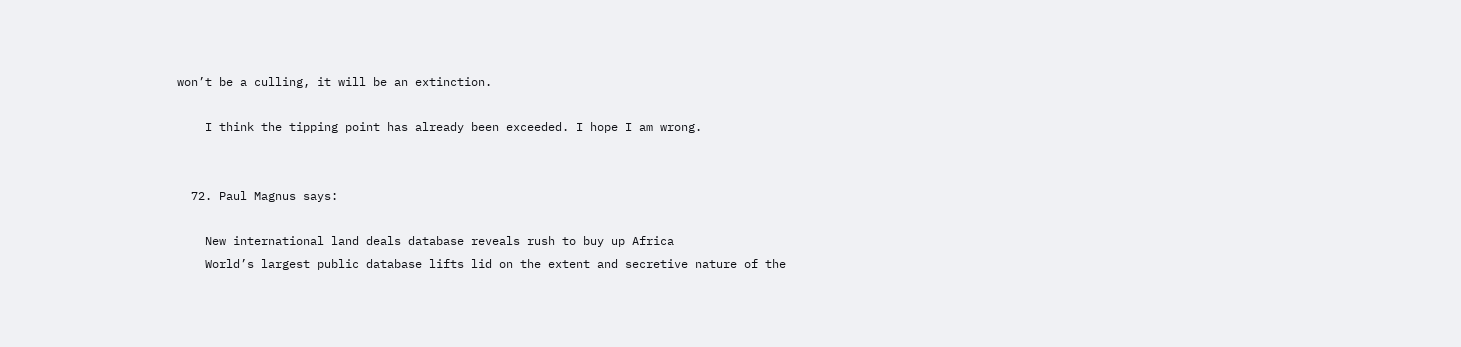won’t be a culling, it will be an extinction.

    I think the tipping point has already been exceeded. I hope I am wrong.


  72. Paul Magnus says:

    New international land deals database reveals rush to buy up Africa
    World’s largest public database lifts lid on the extent and secretive nature of the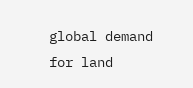global demand for land